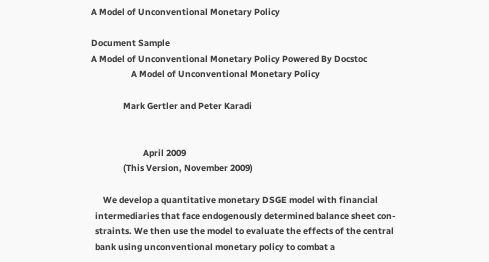A Model of Unconventional Monetary Policy

Document Sample
A Model of Unconventional Monetary Policy Powered By Docstoc
                    A Model of Unconventional Monetary Policy

                Mark Gertler and Peter Karadi


                          April 2009
                (This Version, November 2009)

      We develop a quantitative monetary DSGE model with financial
  intermediaries that face endogenously determined balance sheet con-
  straints. We then use the model to evaluate the effects of the central
  bank using unconventional monetary policy to combat a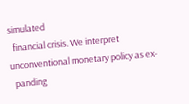simulated
  financial crisis. We interpret unconventional monetary policy as ex-
  panding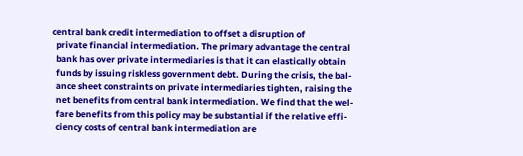central bank credit intermediation to offset a disruption of
  private financial intermediation. The primary advantage the central
  bank has over private intermediaries is that it can elastically obtain
  funds by issuing riskless government debt. During the crisis, the bal-
  ance sheet constraints on private intermediaries tighten, raising the
  net benefits from central bank intermediation. We find that the wel-
  fare benefits from this policy may be substantial if the relative effi-
  ciency costs of central bank intermediation are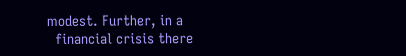modest. Further, in a
  financial crisis there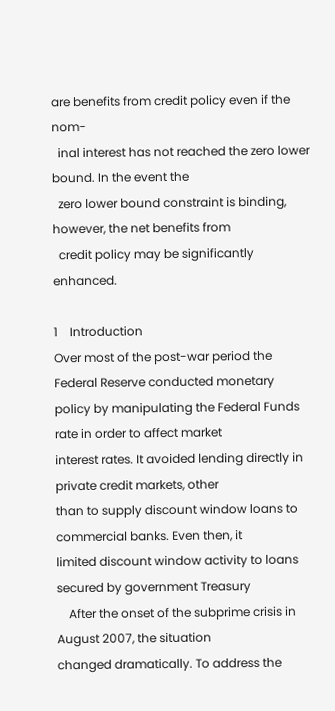are benefits from credit policy even if the nom-
  inal interest has not reached the zero lower bound. In the event the
  zero lower bound constraint is binding, however, the net benefits from
  credit policy may be significantly enhanced.

1    Introduction
Over most of the post-war period the Federal Reserve conducted monetary
policy by manipulating the Federal Funds rate in order to affect market
interest rates. It avoided lending directly in private credit markets, other
than to supply discount window loans to commercial banks. Even then, it
limited discount window activity to loans secured by government Treasury
    After the onset of the subprime crisis in August 2007, the situation
changed dramatically. To address the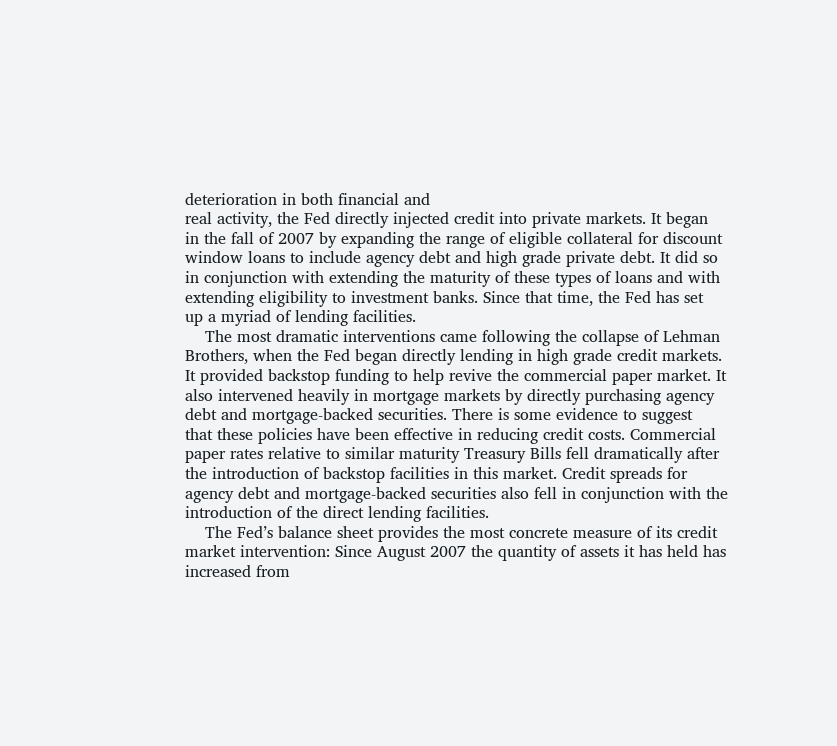deterioration in both financial and
real activity, the Fed directly injected credit into private markets. It began
in the fall of 2007 by expanding the range of eligible collateral for discount
window loans to include agency debt and high grade private debt. It did so
in conjunction with extending the maturity of these types of loans and with
extending eligibility to investment banks. Since that time, the Fed has set
up a myriad of lending facilities.
    The most dramatic interventions came following the collapse of Lehman
Brothers, when the Fed began directly lending in high grade credit markets.
It provided backstop funding to help revive the commercial paper market. It
also intervened heavily in mortgage markets by directly purchasing agency
debt and mortgage-backed securities. There is some evidence to suggest
that these policies have been effective in reducing credit costs. Commercial
paper rates relative to similar maturity Treasury Bills fell dramatically after
the introduction of backstop facilities in this market. Credit spreads for
agency debt and mortgage-backed securities also fell in conjunction with the
introduction of the direct lending facilities.
    The Fed’s balance sheet provides the most concrete measure of its credit
market intervention: Since August 2007 the quantity of assets it has held has
increased from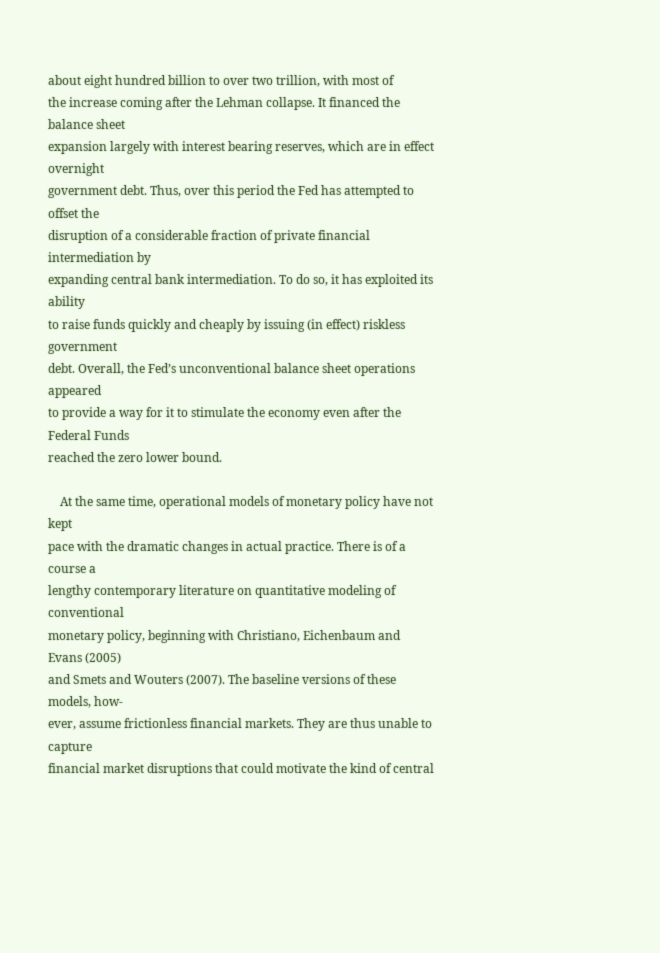about eight hundred billion to over two trillion, with most of
the increase coming after the Lehman collapse. It financed the balance sheet
expansion largely with interest bearing reserves, which are in effect overnight
government debt. Thus, over this period the Fed has attempted to offset the
disruption of a considerable fraction of private financial intermediation by
expanding central bank intermediation. To do so, it has exploited its ability
to raise funds quickly and cheaply by issuing (in effect) riskless government
debt. Overall, the Fed’s unconventional balance sheet operations appeared
to provide a way for it to stimulate the economy even after the Federal Funds
reached the zero lower bound.

    At the same time, operational models of monetary policy have not kept
pace with the dramatic changes in actual practice. There is of a course a
lengthy contemporary literature on quantitative modeling of conventional
monetary policy, beginning with Christiano, Eichenbaum and Evans (2005)
and Smets and Wouters (2007). The baseline versions of these models, how-
ever, assume frictionless financial markets. They are thus unable to capture
financial market disruptions that could motivate the kind of central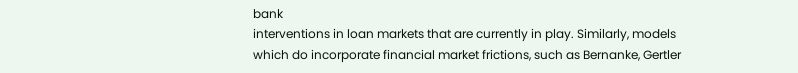bank
interventions in loan markets that are currently in play. Similarly, models
which do incorporate financial market frictions, such as Bernanke, Gertler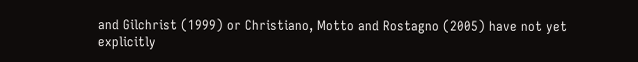and Gilchrist (1999) or Christiano, Motto and Rostagno (2005) have not yet
explicitly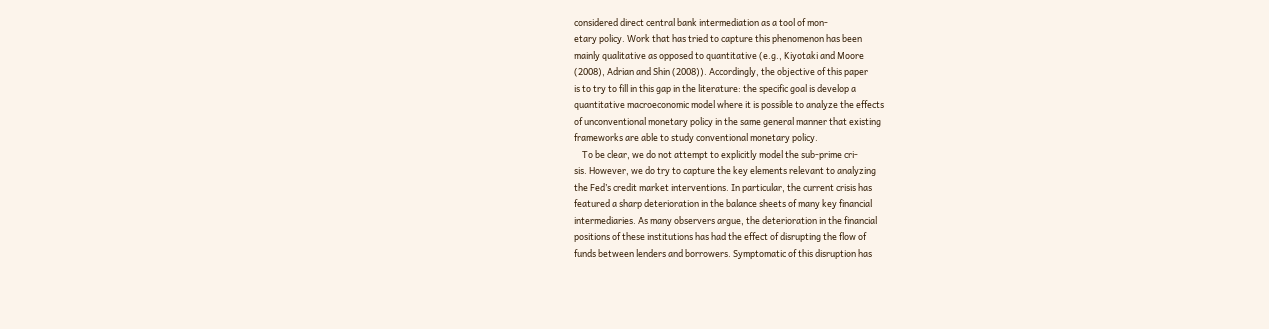considered direct central bank intermediation as a tool of mon-
etary policy. Work that has tried to capture this phenomenon has been
mainly qualitative as opposed to quantitative (e.g., Kiyotaki and Moore
(2008), Adrian and Shin (2008)). Accordingly, the objective of this paper
is to try to fill in this gap in the literature: the specific goal is develop a
quantitative macroeconomic model where it is possible to analyze the effects
of unconventional monetary policy in the same general manner that existing
frameworks are able to study conventional monetary policy.
    To be clear, we do not attempt to explicitly model the sub-prime cri-
sis. However, we do try to capture the key elements relevant to analyzing
the Fed’s credit market interventions. In particular, the current crisis has
featured a sharp deterioration in the balance sheets of many key financial
intermediaries. As many observers argue, the deterioration in the financial
positions of these institutions has had the effect of disrupting the flow of
funds between lenders and borrowers. Symptomatic of this disruption has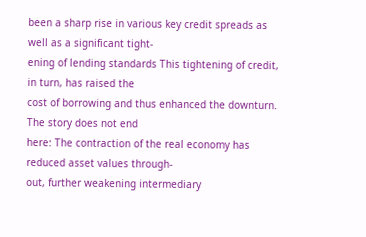been a sharp rise in various key credit spreads as well as a significant tight-
ening of lending standards This tightening of credit, in turn, has raised the
cost of borrowing and thus enhanced the downturn. The story does not end
here: The contraction of the real economy has reduced asset values through-
out, further weakening intermediary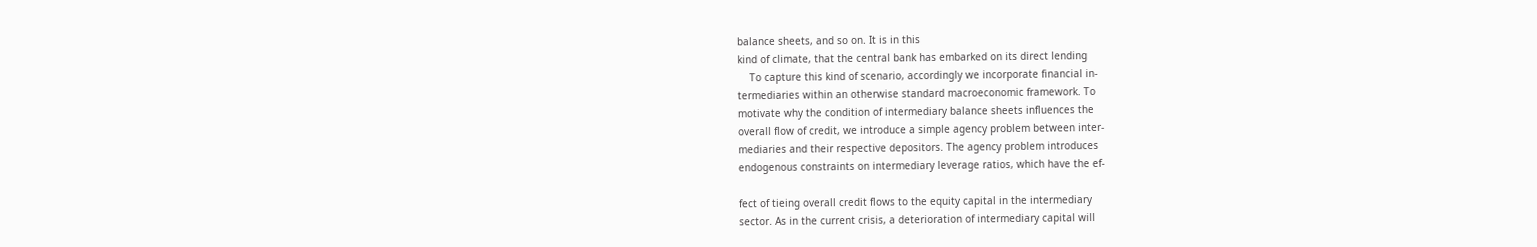balance sheets, and so on. It is in this
kind of climate, that the central bank has embarked on its direct lending
    To capture this kind of scenario, accordingly we incorporate financial in-
termediaries within an otherwise standard macroeconomic framework. To
motivate why the condition of intermediary balance sheets influences the
overall flow of credit, we introduce a simple agency problem between inter-
mediaries and their respective depositors. The agency problem introduces
endogenous constraints on intermediary leverage ratios, which have the ef-

fect of tieing overall credit flows to the equity capital in the intermediary
sector. As in the current crisis, a deterioration of intermediary capital will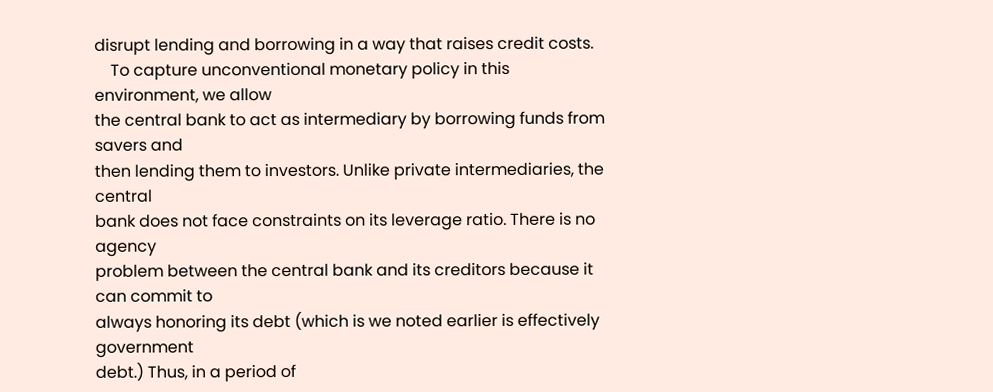disrupt lending and borrowing in a way that raises credit costs.
    To capture unconventional monetary policy in this environment, we allow
the central bank to act as intermediary by borrowing funds from savers and
then lending them to investors. Unlike private intermediaries, the central
bank does not face constraints on its leverage ratio. There is no agency
problem between the central bank and its creditors because it can commit to
always honoring its debt (which is we noted earlier is effectively government
debt.) Thus, in a period of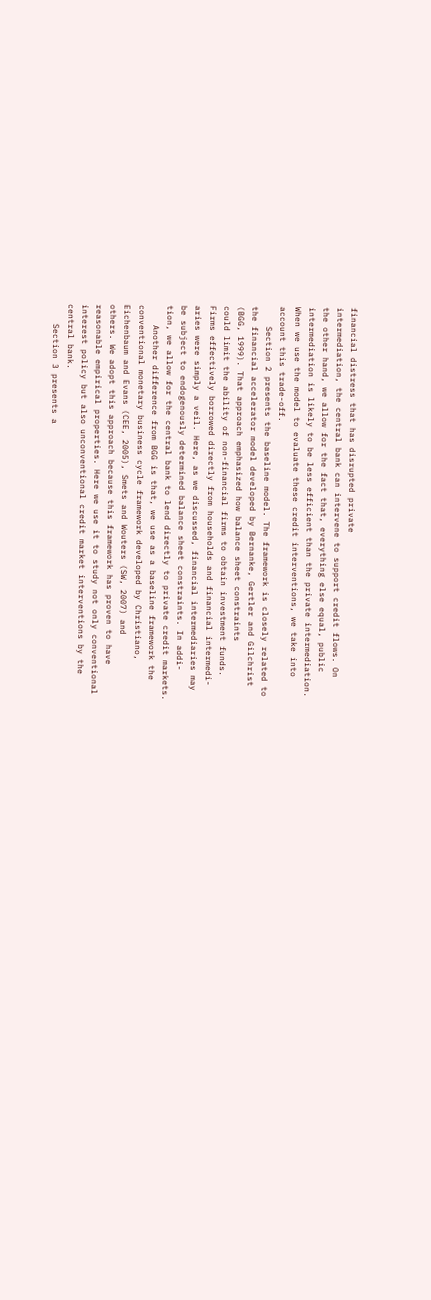financial distress that has disrupted private
intermediation, the central bank can intervene to support credit flows. On
the other hand, we allow for the fact that, everything else equal, public
intermediation is likely to be less efficient than the private intermediation.
When we use the model to evaluate these credit interventions, we take into
account this trade-off.
    Section 2 presents the baseline model. The framework is closely related to
the financial accelerator model developed by Bernanke, Gertler and Gilchrist
(BGG, 1999). That approach emphasized how balance sheet constraints
could limit the ability of non-financial firms to obtain investment funds.
Firms effectively borrowed directly from households and financial intermedi-
aries were simply a veil. Here, as we discussed, financial intermediaries may
be subject to endogenously determined balance sheet constraints. In addi-
tion, we allow for the central bank to lend directly to private credit markets.
    Another difference from BGG is that, we use as a baseline framework the
conventional monetary business cycle framework developed by Christiano,
Eichenbaum and Evans (CEE, 2005), Smets and Wouters (SW, 2007) and
others. We adopt this approach because this framework has proven to have
reasonable empirical properties. Here we use it to study not only conventional
interest policy but also unconventional credit market interventions by the
central bank.
    Section 3 presents a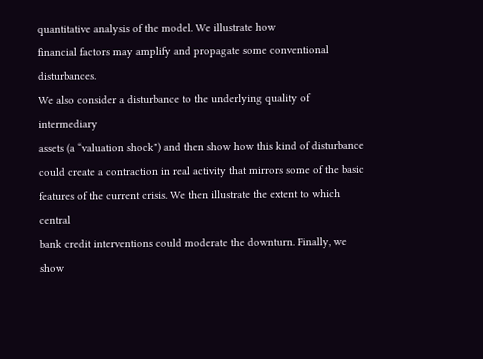quantitative analysis of the model. We illustrate how
financial factors may amplify and propagate some conventional disturbances.
We also consider a disturbance to the underlying quality of intermediary
assets (a “valuation shock") and then show how this kind of disturbance
could create a contraction in real activity that mirrors some of the basic
features of the current crisis. We then illustrate the extent to which central
bank credit interventions could moderate the downturn. Finally, we show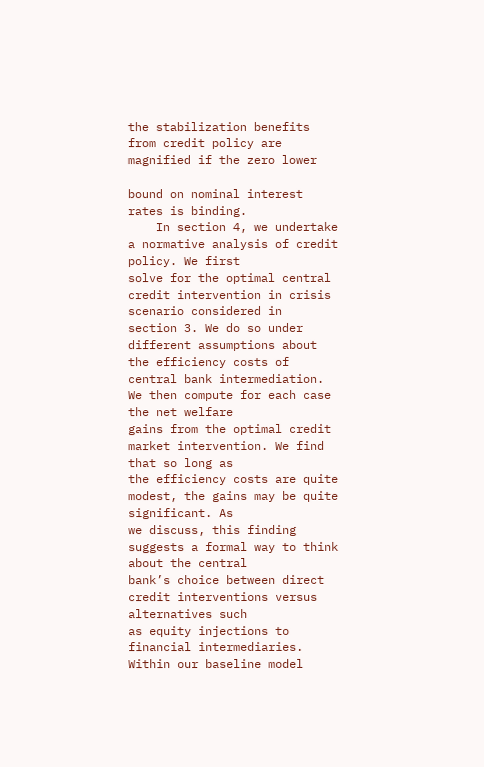the stabilization benefits from credit policy are magnified if the zero lower

bound on nominal interest rates is binding.
    In section 4, we undertake a normative analysis of credit policy. We first
solve for the optimal central credit intervention in crisis scenario considered in
section 3. We do so under different assumptions about the efficiency costs of
central bank intermediation. We then compute for each case the net welfare
gains from the optimal credit market intervention. We find that so long as
the efficiency costs are quite modest, the gains may be quite significant. As
we discuss, this finding suggests a formal way to think about the central
bank’s choice between direct credit interventions versus alternatives such
as equity injections to financial intermediaries. Within our baseline model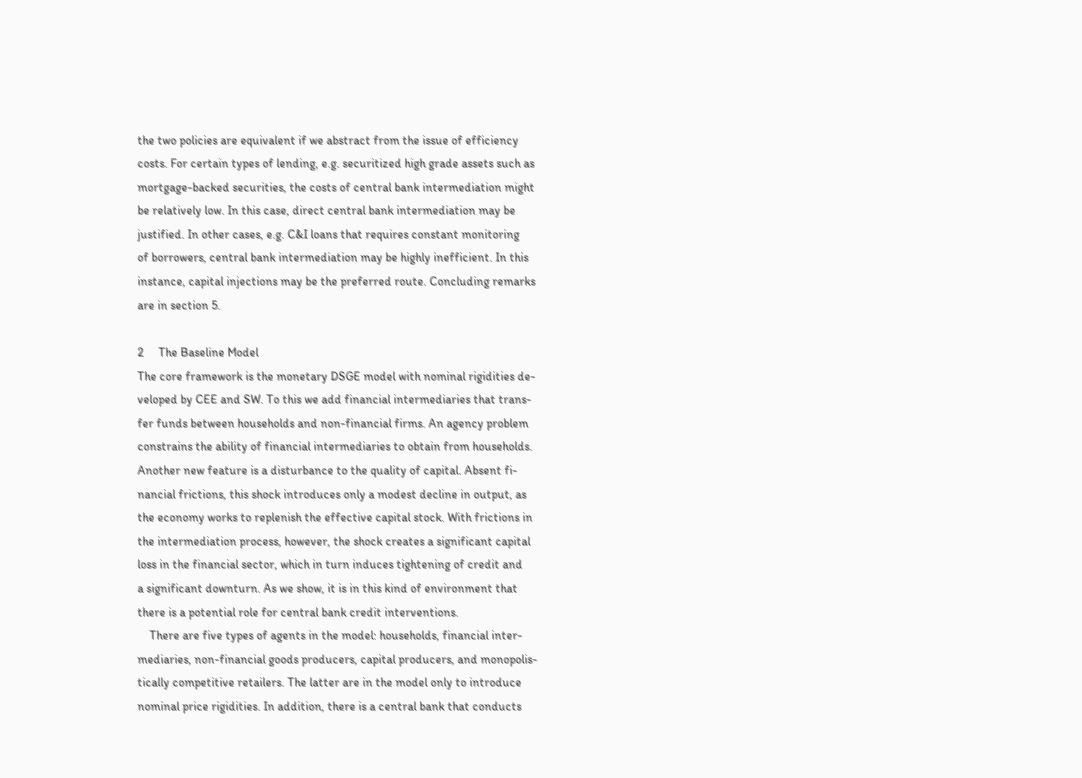the two policies are equivalent if we abstract from the issue of efficiency
costs. For certain types of lending, e.g. securitized high grade assets such as
mortgage-backed securities, the costs of central bank intermediation might
be relatively low. In this case, direct central bank intermediation may be
justified. In other cases, e.g. C&I loans that requires constant monitoring
of borrowers, central bank intermediation may be highly inefficient. In this
instance, capital injections may be the preferred route. Concluding remarks
are in section 5.

2     The Baseline Model
The core framework is the monetary DSGE model with nominal rigidities de-
veloped by CEE and SW. To this we add financial intermediaries that trans-
fer funds between households and non-financial firms. An agency problem
constrains the ability of financial intermediaries to obtain from households.
Another new feature is a disturbance to the quality of capital. Absent fi-
nancial frictions, this shock introduces only a modest decline in output, as
the economy works to replenish the effective capital stock. With frictions in
the intermediation process, however, the shock creates a significant capital
loss in the financial sector, which in turn induces tightening of credit and
a significant downturn. As we show, it is in this kind of environment that
there is a potential role for central bank credit interventions.
    There are five types of agents in the model: households, financial inter-
mediaries, non-financial goods producers, capital producers, and monopolis-
tically competitive retailers. The latter are in the model only to introduce
nominal price rigidities. In addition, there is a central bank that conducts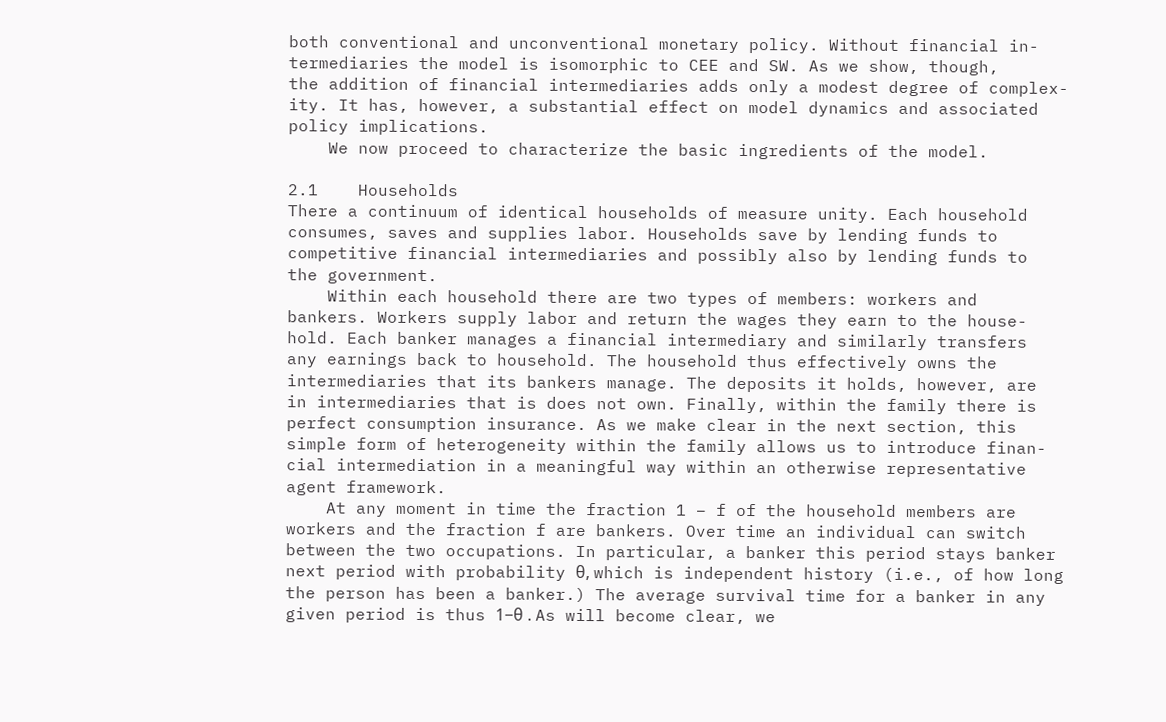both conventional and unconventional monetary policy. Without financial in-
termediaries the model is isomorphic to CEE and SW. As we show, though,
the addition of financial intermediaries adds only a modest degree of complex-
ity. It has, however, a substantial effect on model dynamics and associated
policy implications.
    We now proceed to characterize the basic ingredients of the model.

2.1    Households
There a continuum of identical households of measure unity. Each household
consumes, saves and supplies labor. Households save by lending funds to
competitive financial intermediaries and possibly also by lending funds to
the government.
    Within each household there are two types of members: workers and
bankers. Workers supply labor and return the wages they earn to the house-
hold. Each banker manages a financial intermediary and similarly transfers
any earnings back to household. The household thus effectively owns the
intermediaries that its bankers manage. The deposits it holds, however, are
in intermediaries that is does not own. Finally, within the family there is
perfect consumption insurance. As we make clear in the next section, this
simple form of heterogeneity within the family allows us to introduce finan-
cial intermediation in a meaningful way within an otherwise representative
agent framework.
    At any moment in time the fraction 1 − f of the household members are
workers and the fraction f are bankers. Over time an individual can switch
between the two occupations. In particular, a banker this period stays banker
next period with probability θ, which is independent history (i.e., of how long
the person has been a banker.) The average survival time for a banker in any
given period is thus 1−θ . As will become clear, we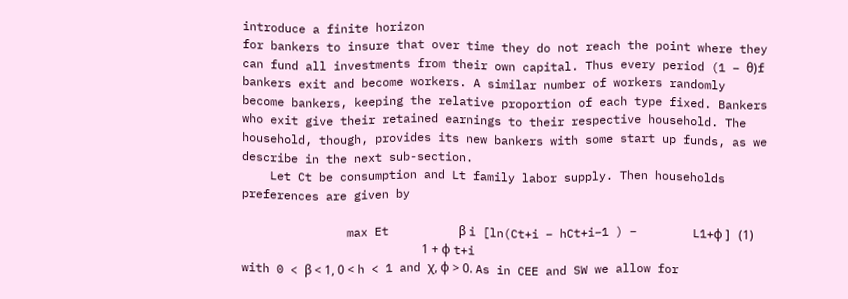introduce a finite horizon
for bankers to insure that over time they do not reach the point where they
can fund all investments from their own capital. Thus every period (1 − θ)f
bankers exit and become workers. A similar number of workers randomly
become bankers, keeping the relative proportion of each type fixed. Bankers
who exit give their retained earnings to their respective household. The
household, though, provides its new bankers with some start up funds, as we
describe in the next sub-section.
    Let Ct be consumption and Lt family labor supply. Then households
preferences are given by

               max Et          β i [ln(Ct+i − hCt+i−1 ) −        L1+ϕ ]   (1)
                                                            1 + ϕ t+i
with 0 < β < 1, 0 < h < 1 and χ, ϕ > 0. As in CEE and SW we allow for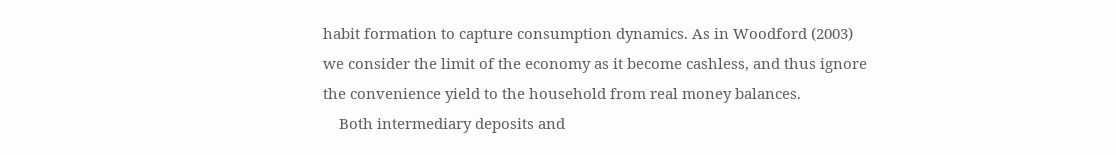habit formation to capture consumption dynamics. As in Woodford (2003)
we consider the limit of the economy as it become cashless, and thus ignore
the convenience yield to the household from real money balances.
    Both intermediary deposits and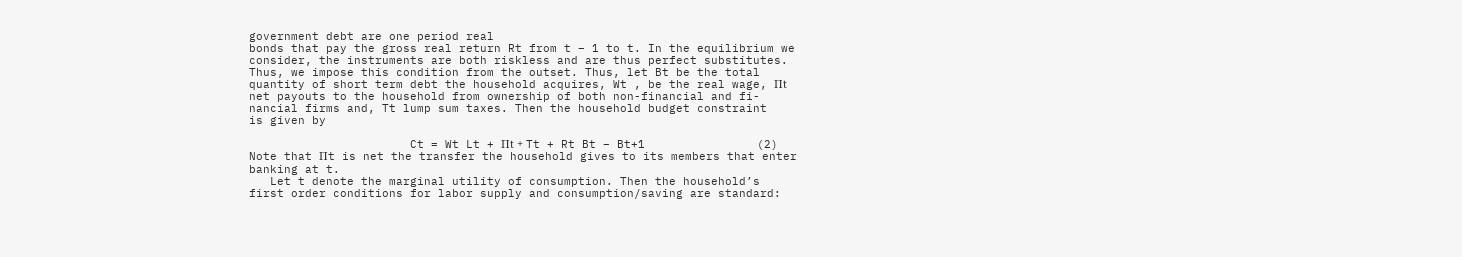government debt are one period real
bonds that pay the gross real return Rt from t − 1 to t. In the equilibrium we
consider, the instruments are both riskless and are thus perfect substitutes.
Thus, we impose this condition from the outset. Thus, let Bt be the total
quantity of short term debt the household acquires, Wt , be the real wage, Πt
net payouts to the household from ownership of both non-financial and fi-
nancial firms and, Tt lump sum taxes. Then the household budget constraint
is given by

                       Ct = Wt Lt + Πt + Tt + Rt Bt − Bt+1                (2)
Note that Πt is net the transfer the household gives to its members that enter
banking at t.
   Let t denote the marginal utility of consumption. Then the household’s
first order conditions for labor supply and consumption/saving are standard: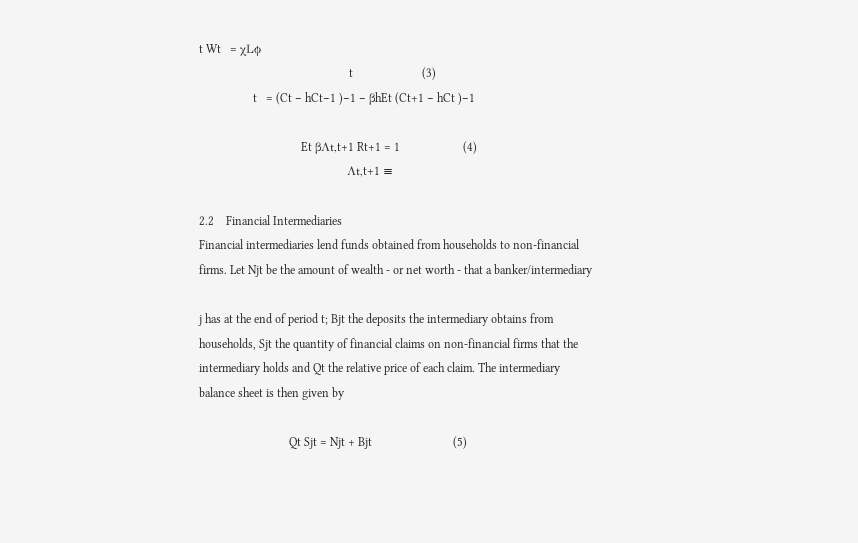t Wt   = χLϕ
                                                  t                       (3)
                  t   = (Ct − hCt−1 )−1 − βhEt (Ct+1 − hCt )−1

                                  Et βΛt,t+1 Rt+1 = 1                     (4)
                                     Λt,t+1 ≡

2.2    Financial Intermediaries
Financial intermediaries lend funds obtained from households to non-financial
firms. Let Njt be the amount of wealth - or net worth - that a banker/intermediary

j has at the end of period t; Bjt the deposits the intermediary obtains from
households, Sjt the quantity of financial claims on non-financial firms that the
intermediary holds and Qt the relative price of each claim. The intermediary
balance sheet is then given by

                              Qt Sjt = Njt + Bjt                           (5)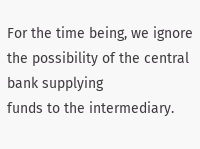For the time being, we ignore the possibility of the central bank supplying
funds to the intermediary.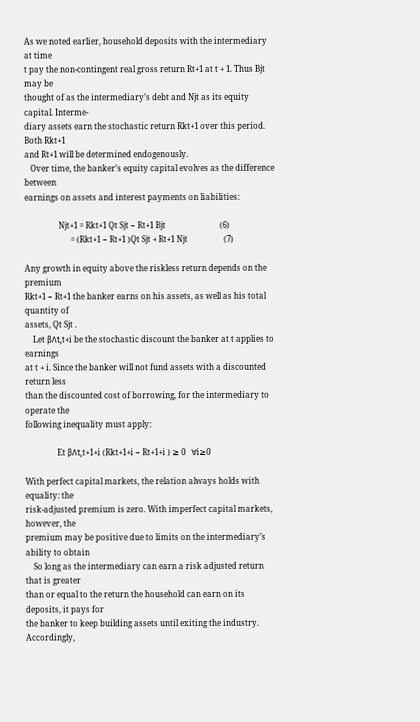As we noted earlier, household deposits with the intermediary at time
t pay the non-contingent real gross return Rt+1 at t + 1. Thus Bjt may be
thought of as the intermediary’s debt and Njt as its equity capital. Interme-
diary assets earn the stochastic return Rkt+1 over this period. Both Rkt+1
and Rt+1 will be determined endogenously.
   Over time, the banker’s equity capital evolves as the difference between
earnings on assets and interest payments on liabilities:

                 Njt+1 = Rkt+1 Qt Sjt − Rt+1 Bjt                           (6)
                       = (Rkt+1 − Rt+1 )Qt Sjt + Rt+1 Njt                  (7)

Any growth in equity above the riskless return depends on the premium
Rkt+1 − Rt+1 the banker earns on his assets, as well as his total quantity of
assets, Qt Sjt .
    Let βΛt,t+i be the stochastic discount the banker at t applies to earnings
at t + i. Since the banker will not fund assets with a discounted return less
than the discounted cost of borrowing, for the intermediary to operate the
following inequality must apply:

                Et βΛt,t+1+i (Rkt+1+i − Rt+1+i ) ≥ 0   ∀i≥0

With perfect capital markets, the relation always holds with equality: the
risk-adjusted premium is zero. With imperfect capital markets, however, the
premium may be positive due to limits on the intermediary’s ability to obtain
    So long as the intermediary can earn a risk adjusted return that is greater
than or equal to the return the household can earn on its deposits, it pays for
the banker to keep building assets until exiting the industry. Accordingly,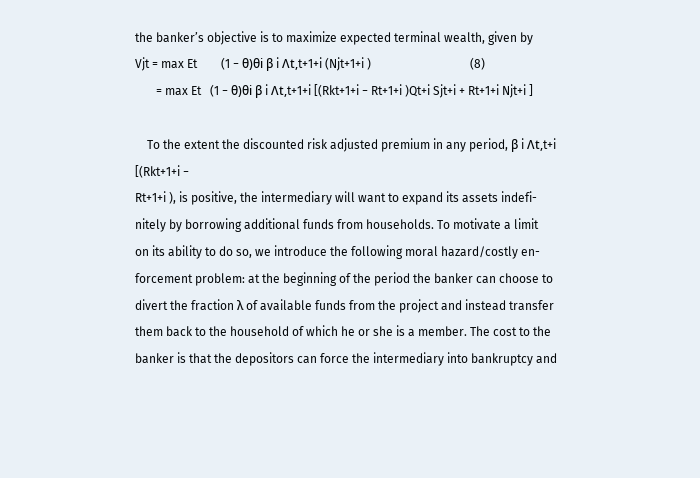the banker’s objective is to maximize expected terminal wealth, given by
Vjt = max Et        (1 − θ)θi β i Λt,t+1+i (Njt+1+i )                                 (8)
       = max Et   (1 − θ)θi β i Λt,t+1+i [(Rkt+1+i − Rt+1+i )Qt+i Sjt+i + Rt+1+i Njt+i ]

    To the extent the discounted risk adjusted premium in any period, β i Λt,t+i [(Rkt+1+i −
Rt+1+i ), is positive, the intermediary will want to expand its assets indefi-
nitely by borrowing additional funds from households. To motivate a limit
on its ability to do so, we introduce the following moral hazard/costly en-
forcement problem: at the beginning of the period the banker can choose to
divert the fraction λ of available funds from the project and instead transfer
them back to the household of which he or she is a member. The cost to the
banker is that the depositors can force the intermediary into bankruptcy and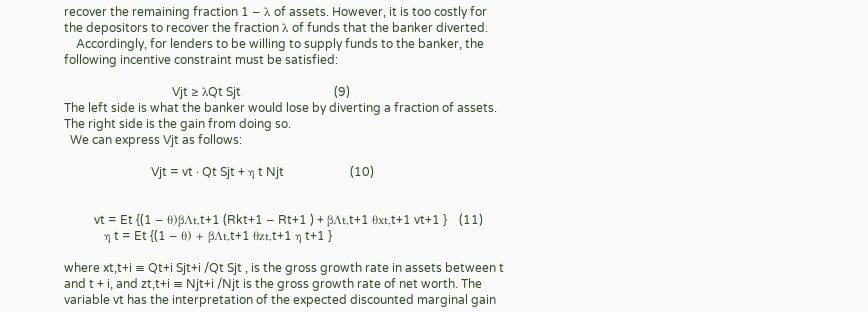recover the remaining fraction 1 − λ of assets. However, it is too costly for
the depositors to recover the fraction λ of funds that the banker diverted.
    Accordingly, for lenders to be willing to supply funds to the banker, the
following incentive constraint must be satisfied:

                                    Vjt ≥ λQt Sjt                               (9)
The left side is what the banker would lose by diverting a fraction of assets.
The right side is the gain from doing so.
  We can express Vjt as follows:

                             Vjt = vt · Qt Sjt + η t Njt                      (10)


          vt = Et {(1 − θ)βΛt,t+1 (Rkt+1 − Rt+1 ) + βΛt,t+1 θxt,t+1 vt+1 }    (11)
          η t = Et {(1 − θ) + βΛt,t+1 θzt,t+1 η t+1 }

where xt,t+i ≡ Qt+i Sjt+i /Qt Sjt , is the gross growth rate in assets between t
and t + i, and zt,t+i ≡ Njt+i /Njt is the gross growth rate of net worth. The
variable vt has the interpretation of the expected discounted marginal gain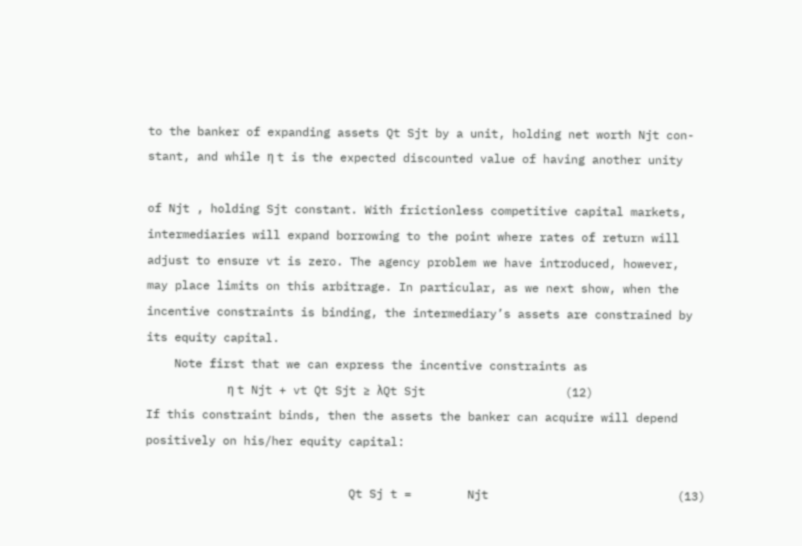to the banker of expanding assets Qt Sjt by a unit, holding net worth Njt con-
stant, and while η t is the expected discounted value of having another unity

of Njt , holding Sjt constant. With frictionless competitive capital markets,
intermediaries will expand borrowing to the point where rates of return will
adjust to ensure vt is zero. The agency problem we have introduced, however,
may place limits on this arbitrage. In particular, as we next show, when the
incentive constraints is binding, the intermediary’s assets are constrained by
its equity capital.
    Note first that we can express the incentive constraints as
                           η t Njt + vt Qt Sjt ≥ λQt Sjt                    (12)
If this constraint binds, then the assets the banker can acquire will depend
positively on his/her equity capital:

                             Qt Sj t =        Njt                           (13)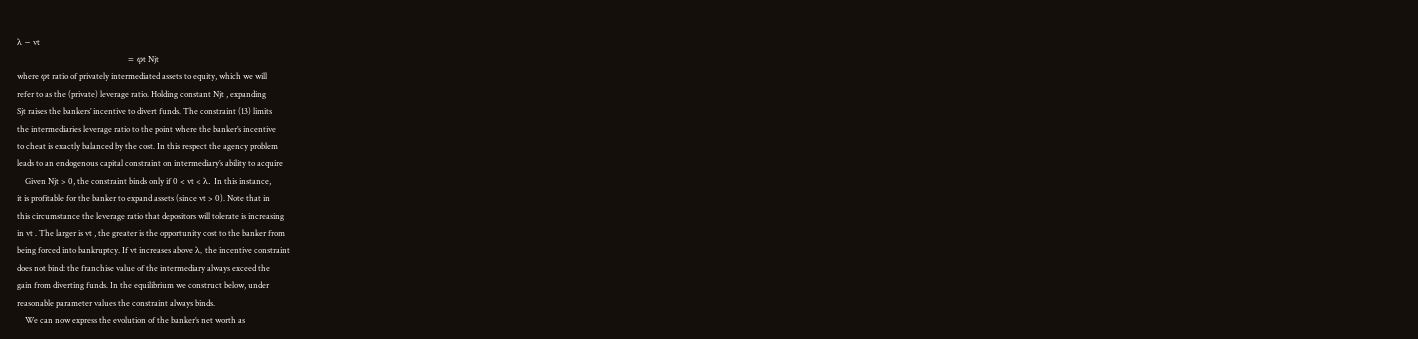λ − vt
                                     = φt Njt
where φt ratio of privately intermediated assets to equity, which we will
refer to as the (private) leverage ratio. Holding constant Njt , expanding
Sjt raises the bankers’ incentive to divert funds. The constraint (13) limits
the intermediaries leverage ratio to the point where the banker’s incentive
to cheat is exactly balanced by the cost. In this respect the agency problem
leads to an endogenous capital constraint on intermediary’s ability to acquire
    Given Njt > 0, the constraint binds only if 0 < vt < λ. In this instance,
it is profitable for the banker to expand assets (since vt > 0). Note that in
this circumstance the leverage ratio that depositors will tolerate is increasing
in vt . The larger is vt , the greater is the opportunity cost to the banker from
being forced into bankruptcy. If vt increases above λ, the incentive constraint
does not bind: the franchise value of the intermediary always exceed the
gain from diverting funds. In the equilibrium we construct below, under
reasonable parameter values the constraint always binds.
    We can now express the evolution of the banker’s net worth as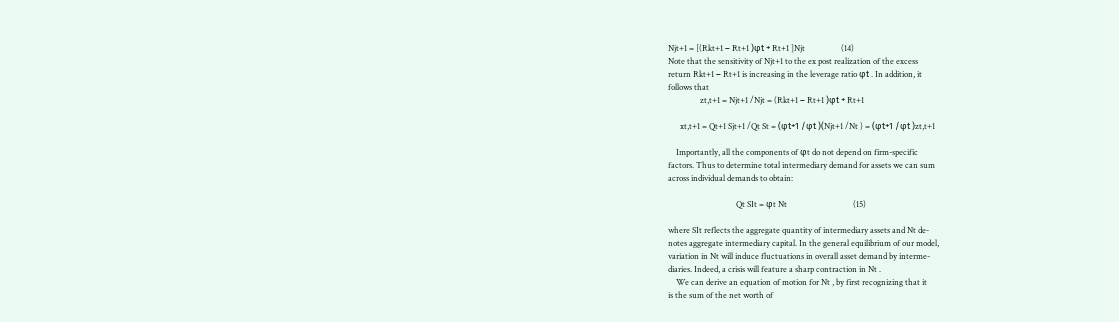Njt+1 = [(Rkt+1 − Rt+1 )φt + Rt+1 ]Njt                  (14)
Note that the sensitivity of Njt+1 to the ex post realization of the excess
return Rkt+1 − Rt+1 is increasing in the leverage ratio φt . In addition, it
follows that
                zt,t+1 = Njt+1 /Njt = (Rkt+1 − Rt+1 )φt + Rt+1

      xt,t+1 = Qt+1 Sjt+1 /Qt St = (φt+1 /φt )(Njt+1 /Nt ) = (φt+1 /φt )zt,t+1

    Importantly, all the components of φt do not depend on firm-specific
factors. Thus to determine total intermediary demand for assets we can sum
across individual demands to obtain:

                                  Qt SIt = φt Nt                                 (15)

where SIt reflects the aggregate quantity of intermediary assets and Nt de-
notes aggregate intermediary capital. In the general equilibrium of our model,
variation in Nt will induce fluctuations in overall asset demand by interme-
diaries. Indeed, a crisis will feature a sharp contraction in Nt .
    We can derive an equation of motion for Nt , by first recognizing that it
is the sum of the net worth of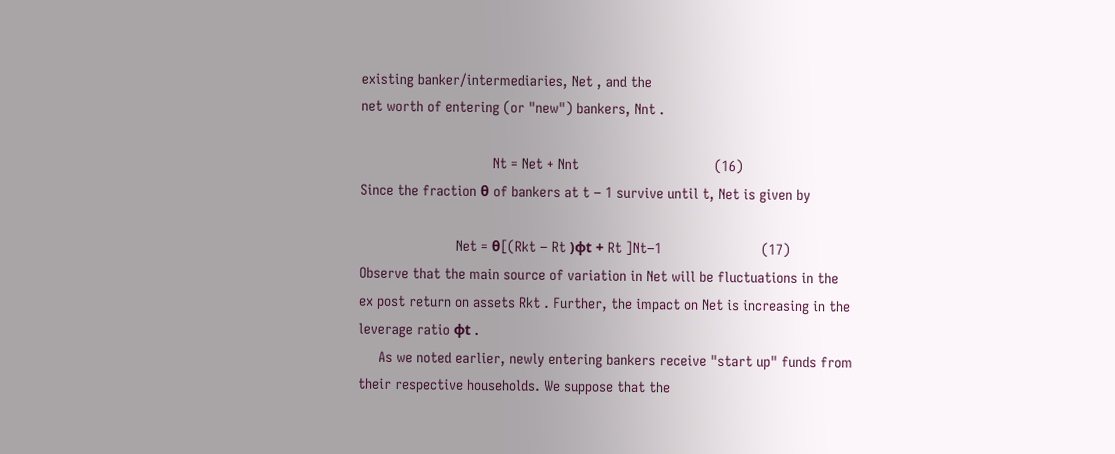existing banker/intermediaries, Net , and the
net worth of entering (or "new") bankers, Nnt .

                                 Nt = Net + Nnt                                  (16)
Since the fraction θ of bankers at t − 1 survive until t, Net is given by

                        Net = θ[(Rkt − Rt )φt + Rt ]Nt−1                         (17)
Observe that the main source of variation in Net will be fluctuations in the
ex post return on assets Rkt . Further, the impact on Net is increasing in the
leverage ratio φt .
     As we noted earlier, newly entering bankers receive "start up" funds from
their respective households. We suppose that the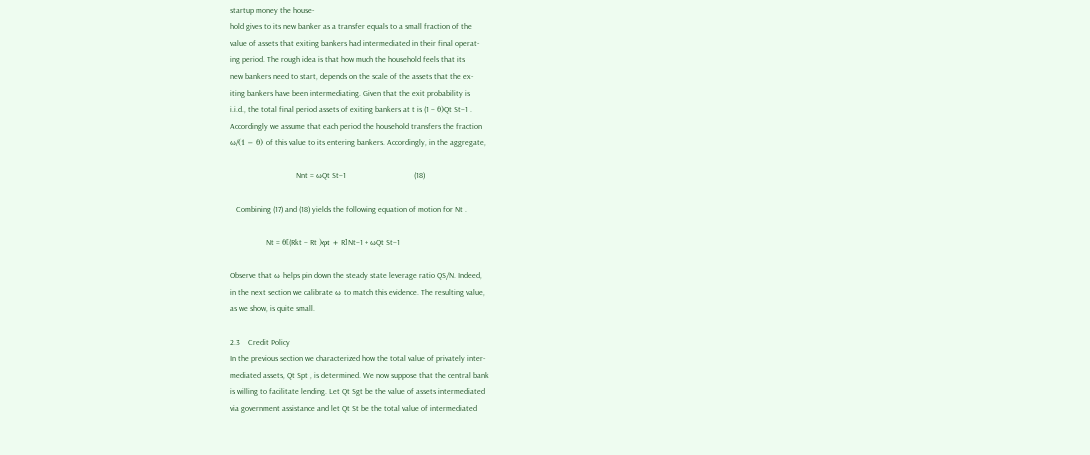startup money the house-
hold gives to its new banker as a transfer equals to a small fraction of the
value of assets that exiting bankers had intermediated in their final operat-
ing period. The rough idea is that how much the household feels that its
new bankers need to start, depends on the scale of the assets that the ex-
iting bankers have been intermediating. Given that the exit probability is
i.i.d., the total final period assets of exiting bankers at t is (1 − θ)Qt St−1 .
Accordingly we assume that each period the household transfers the fraction
ω/(1 − θ) of this value to its entering bankers. Accordingly, in the aggregate,

                                 Nnt = ωQt St−1                                  (18)

   Combining (17) and (18) yields the following equation of motion for Nt .

                  Nt = θ[(Rkt − Rt )φt + R]Nt−1 + ωQt St−1

Observe that ω helps pin down the steady state leverage ratio QS/N. Indeed,
in the next section we calibrate ω to match this evidence. The resulting value,
as we show, is quite small.

2.3    Credit Policy
In the previous section we characterized how the total value of privately inter-
mediated assets, Qt Spt , is determined. We now suppose that the central bank
is willing to facilitate lending. Let Qt Sgt be the value of assets intermediated
via government assistance and let Qt St be the total value of intermediated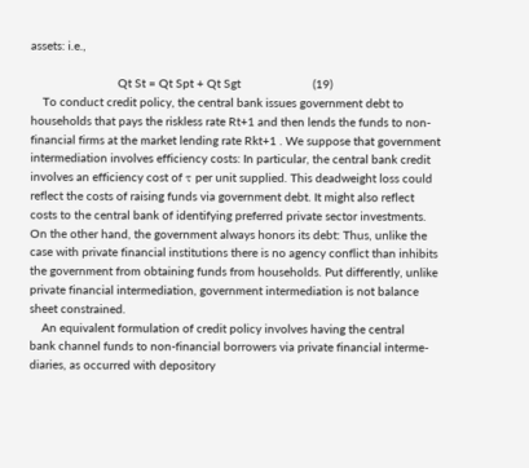assets: i.e.,

                             Qt St = Qt Spt + Qt Sgt                        (19)
    To conduct credit policy, the central bank issues government debt to
households that pays the riskless rate Rt+1 and then lends the funds to non-
financial firms at the market lending rate Rkt+1 . We suppose that government
intermediation involves efficiency costs: In particular, the central bank credit
involves an efficiency cost of τ per unit supplied. This deadweight loss could
reflect the costs of raising funds via government debt. It might also reflect
costs to the central bank of identifying preferred private sector investments.
On the other hand, the government always honors its debt: Thus, unlike the
case with private financial institutions there is no agency conflict than inhibits
the government from obtaining funds from households. Put differently, unlike
private financial intermediation, government intermediation is not balance
sheet constrained.
    An equivalent formulation of credit policy involves having the central
bank channel funds to non-financial borrowers via private financial interme-
diaries, as occurred with depository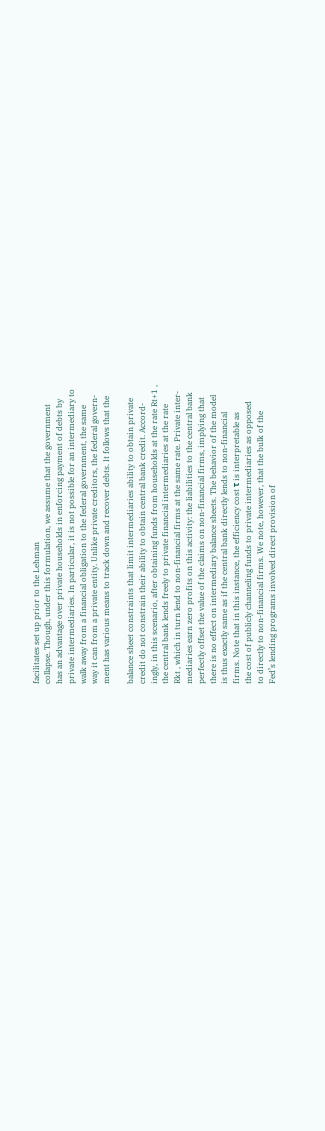facilitates set up prior to the Lehman
collapse. Though, under this formulation, we assume that the government
has an advantage over private households in enforcing payment of debts by
private intermediaries. In particular, it is not possible for an intermediary to
walk away from a financial obligation to the federal government, the same
way it can from a private entity. Unlike private creditors, the federal govern-
ment has various means to track down and recover debts. It follows that the

balance sheet constraints that limit intermediaries ability to obtain private
credit do not constrain their ability to obtain central bank credit. Accord-
ingly, in this scenario, after obtaining funds from households at the rate Rt+1 ,
the central bank lends freely to private financial intermediaries at the rate
Rkt , which in turn lend to non-financial firms at the same rate. Private inter-
mediaries earn zero profits on this activity: the liabilities to the central bank
perfectly offset the value of the claims on non-financial firms, implying that
there is no effect on intermediary balance sheets. The behavior of the model
is thus exactly same as if the central bank directly lends to non-financial
firms. Note that in this instance, the efficiency cost τ is interpretable as
the cost of publicly channeling funds to private intermediaries as opposed
to directly to non-financial firms. We note, however, that the bulk of the
Fed’s lending programs involved direct provision of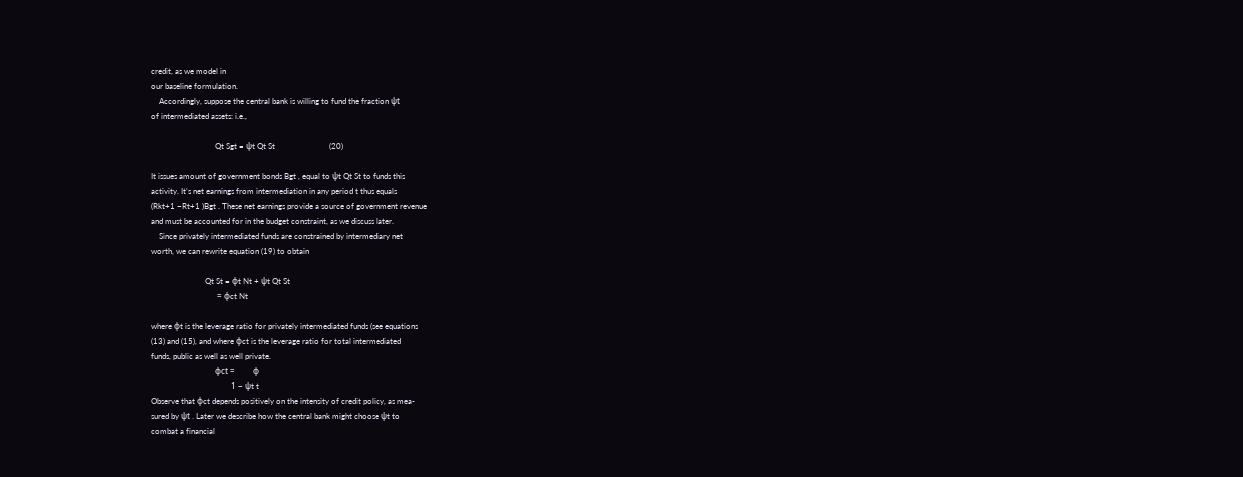credit, as we model in
our baseline formulation.
    Accordingly, suppose the central bank is willing to fund the fraction ψt
of intermediated assets: i.e.,

                                Qt Sgt = ψt Qt St                           (20)

It issues amount of government bonds Bgt , equal to ψt Qt St to funds this
activity. It’s net earnings from intermediation in any period t thus equals
(Rkt+1 −Rt+1 )Bgt . These net earnings provide a source of government revenue
and must be accounted for in the budget constraint, as we discuss later.
    Since privately intermediated funds are constrained by intermediary net
worth, we can rewrite equation (19) to obtain

                           Qt St = φt Nt + ψt Qt St
                                 = φct Nt

where φt is the leverage ratio for privately intermediated funds (see equations
(13) and (15), and where φct is the leverage ratio for total intermediated
funds, public as well as well private.
                                φct =         φ
                                        1 − ψt t
Observe that φct depends positively on the intensity of credit policy, as mea-
sured by ψt . Later we describe how the central bank might choose ψt to
combat a financial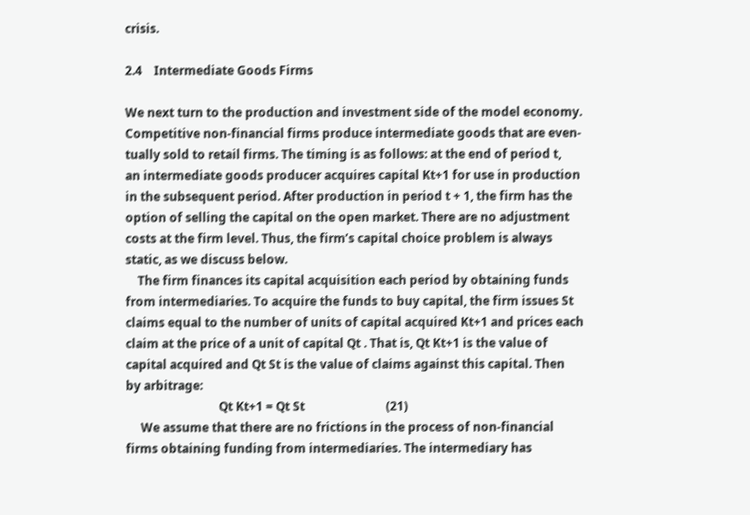crisis.

2.4    Intermediate Goods Firms

We next turn to the production and investment side of the model economy.
Competitive non-financial firms produce intermediate goods that are even-
tually sold to retail firms. The timing is as follows: at the end of period t,
an intermediate goods producer acquires capital Kt+1 for use in production
in the subsequent period. After production in period t + 1, the firm has the
option of selling the capital on the open market. There are no adjustment
costs at the firm level. Thus, the firm’s capital choice problem is always
static, as we discuss below.
    The firm finances its capital acquisition each period by obtaining funds
from intermediaries. To acquire the funds to buy capital, the firm issues St
claims equal to the number of units of capital acquired Kt+1 and prices each
claim at the price of a unit of capital Qt . That is, Qt Kt+1 is the value of
capital acquired and Qt St is the value of claims against this capital. Then
by arbitrage:
                               Qt Kt+1 = Qt St                           (21)
     We assume that there are no frictions in the process of non-financial
firms obtaining funding from intermediaries. The intermediary has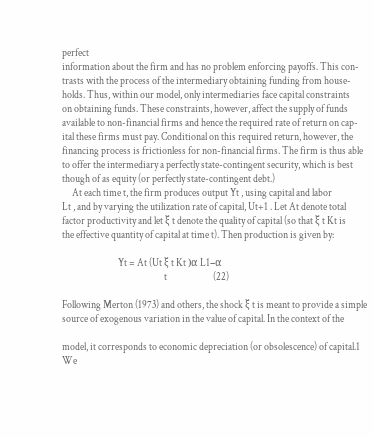perfect
information about the firm and has no problem enforcing payoffs. This con-
trasts with the process of the intermediary obtaining funding from house-
holds. Thus, within our model, only intermediaries face capital constraints
on obtaining funds. These constraints, however, affect the supply of funds
available to non-financial firms and hence the required rate of return on cap-
ital these firms must pay. Conditional on this required return, however, the
financing process is frictionless for non-financial firms. The firm is thus able
to offer the intermediary a perfectly state-contingent security, which is best
though of as equity (or perfectly state-contingent debt.)
     At each time t, the firm produces output Yt , using capital and labor
Lt , and by varying the utilization rate of capital, Ut+1 . Let At denote total
factor productivity and let ξ t denote the quality of capital (so that ξ t Kt is
the effective quantity of capital at time t). Then production is given by:

                            Yt = At (Ut ξ t Kt )α L1−α
                                                   t                       (22)

Following Merton (1973) and others, the shock ξ t is meant to provide a simple
source of exogenous variation in the value of capital. In the context of the

model, it corresponds to economic depreciation (or obsolescence) of capital.1
We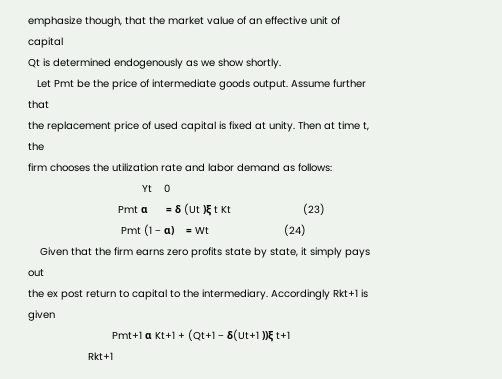emphasize though, that the market value of an effective unit of capital
Qt is determined endogenously as we show shortly.
   Let Pmt be the price of intermediate goods output. Assume further that
the replacement price of used capital is fixed at unity. Then at time t, the
firm chooses the utilization rate and labor demand as follows:
                                      Yt    0
                              Pmt α      = δ (Ut )ξ t Kt                        (23)
                               Pmt (1 − α)    = Wt                         (24)
    Given that the firm earns zero profits state by state, it simply pays out
the ex post return to capital to the intermediary. Accordingly Rkt+1 is given
                            Pmt+1 α Kt+1 + (Qt+1 − δ(Ut+1 ))ξ t+1
                    Rkt+1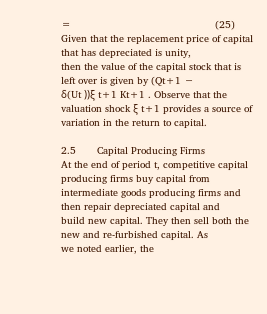=                                                (25)
Given that the replacement price of capital that has depreciated is unity,
then the value of the capital stock that is left over is given by (Qt+1 −
δ(Ut ))ξ t+1 Kt+1 . Observe that the valuation shock ξ t+1 provides a source of
variation in the return to capital.

2.5       Capital Producing Firms
At the end of period t, competitive capital producing firms buy capital from
intermediate goods producing firms and then repair depreciated capital and
build new capital. They then sell both the new and re-furbished capital. As
we noted earlier, the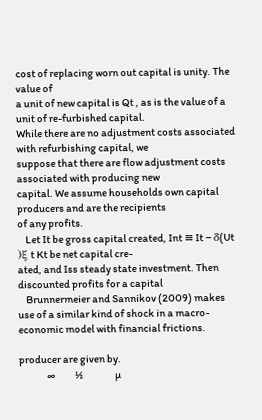cost of replacing worn out capital is unity. The value of
a unit of new capital is Qt , as is the value of a unit of re-furbished capital.
While there are no adjustment costs associated with refurbishing capital, we
suppose that there are flow adjustment costs associated with producing new
capital. We assume households own capital producers and are the recipients
of any profits.
    Let It be gross capital created, Int ≡ It − δ(Ut )ξ t Kt be net capital cre-
ated, and Iss steady state investment. Then discounted profits for a capital
    Brunnermeier and Sannikov (2009) makes use of a similar kind of shock in a macro-
economic model with financial frictions.

producer are given by.
              ∞          ½                µ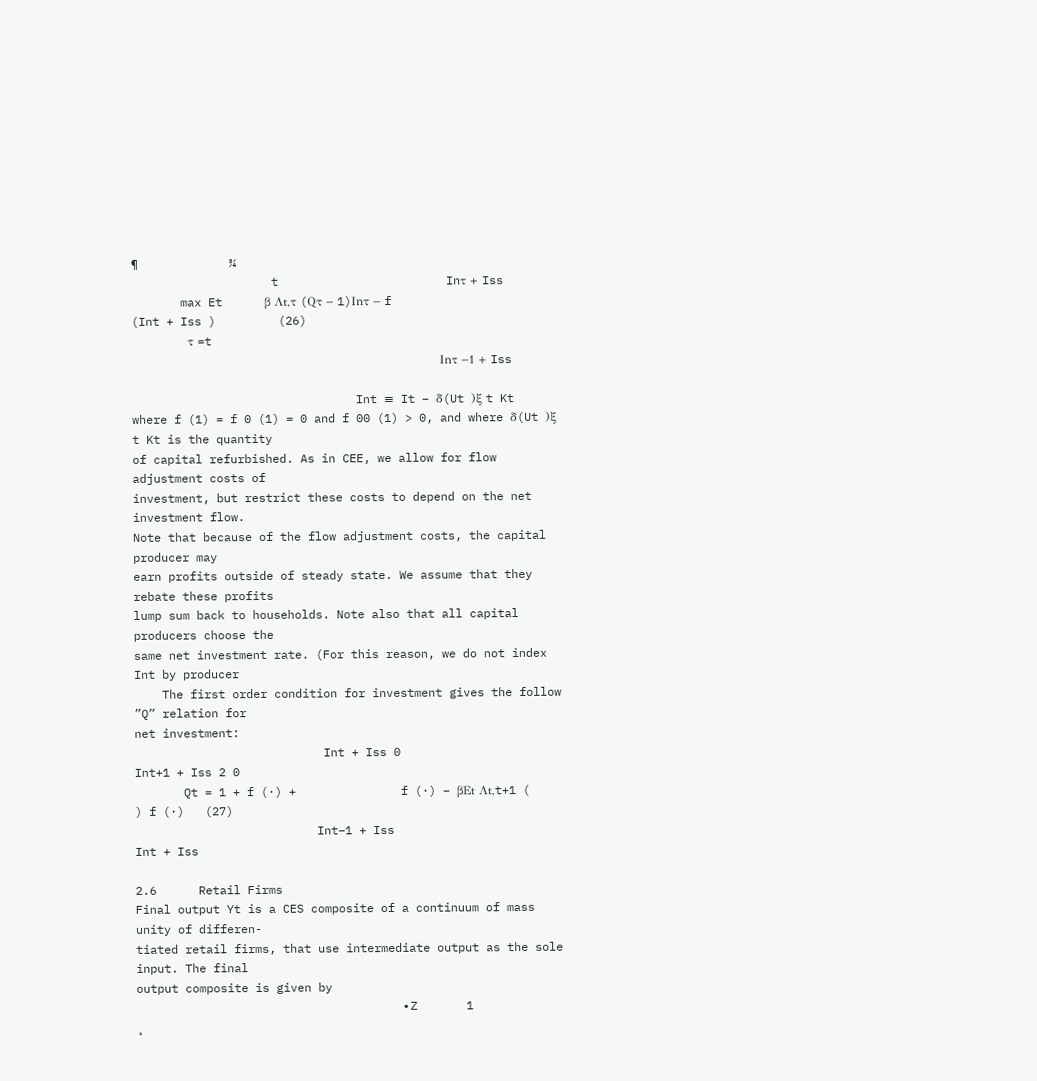¶             ¾
                    t                        Inτ + Iss
       max Et      β Λt,τ (Qτ − 1)Inτ − f                  (Int + Iss )         (26)
              τ =t
                                            Inτ −1 + Iss

                                Int ≡ It − δ(Ut )ξ t Kt
where f (1) = f 0 (1) = 0 and f 00 (1) > 0, and where δ(Ut )ξ t Kt is the quantity
of capital refurbished. As in CEE, we allow for flow adjustment costs of
investment, but restrict these costs to depend on the net investment flow.
Note that because of the flow adjustment costs, the capital producer may
earn profits outside of steady state. We assume that they rebate these profits
lump sum back to households. Note also that all capital producers choose the
same net investment rate. (For this reason, we do not index Int by producer
    The first order condition for investment gives the follow ”Q” relation for
net investment:
                           Int + Iss 0                     Int+1 + Iss 2 0
       Qt = 1 + f (·) +               f (·) − βEt Λt,t+1 (            ) f (·)   (27)
                          Int−1 + Iss                       Int + Iss

2.6      Retail Firms
Final output Yt is a CES composite of a continuum of mass unity of differen-
tiated retail firms, that use intermediate output as the sole input. The final
output composite is given by
                                      ∙Z       1                     ¸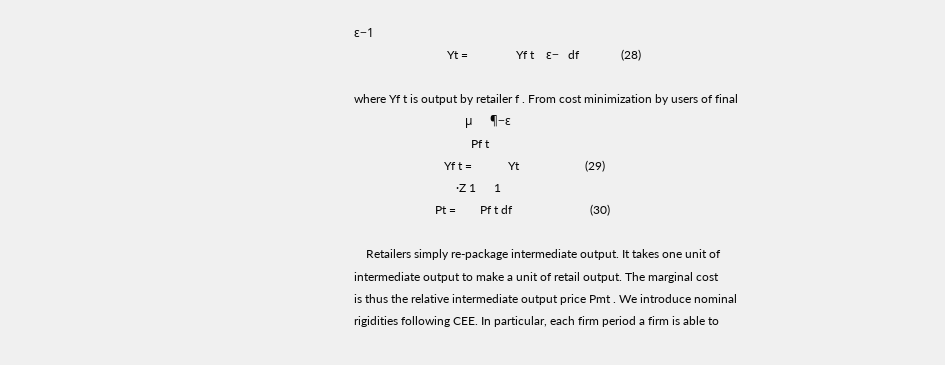ε−1
                               Yt =                Yf t    ε−   df              (28)

where Yf t is output by retailer f . From cost minimization by users of final
                                     µ      ¶−ε
                                       Pf t
                              Yf t =            Yt                      (29)
                                  ∙Z 1      1
                           Pt =        Pf t df                          (30)

    Retailers simply re-package intermediate output. It takes one unit of
intermediate output to make a unit of retail output. The marginal cost
is thus the relative intermediate output price Pmt . We introduce nominal
rigidities following CEE. In particular, each firm period a firm is able to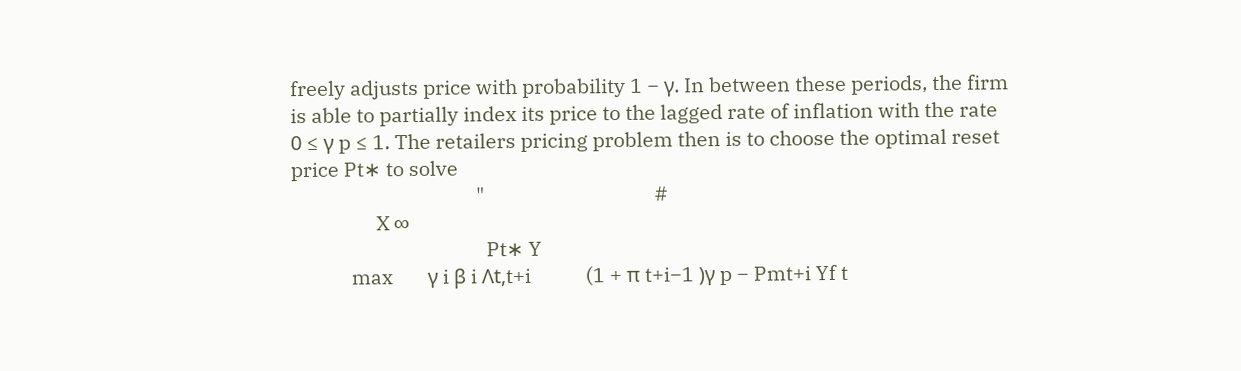freely adjusts price with probability 1 − γ. In between these periods, the firm
is able to partially index its price to the lagged rate of inflation with the rate
0 ≤ γ p ≤ 1. The retailers pricing problem then is to choose the optimal reset
price Pt∗ to solve
                                     "                                  #
                 X ∞
                                       Pt∗ Y
            max       γ i β i Λt,t+i           (1 + π t+i−1 )γ p − Pmt+i Yf t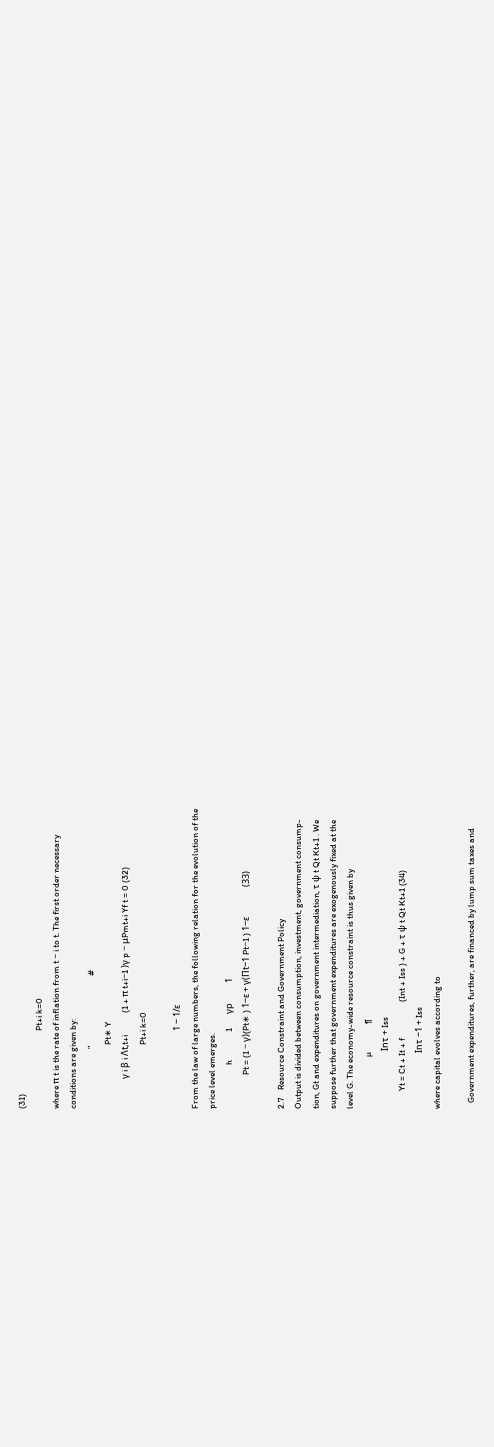(31)
                                       Pt+i k=0
where π t is the rate of inflation from t − i to t. The first order necessary
conditions are given by:
                              "                                   #
                                Pt∗ Y
               γ i β i Λt,t+i           (1 + π t+i−1 )γ p − μPmt+i Yf t = 0 (32)
                                Pt+i k=0

                                       1 − 1/ε
From the law of large numbers, the following relation for the evolution of the
price level emerges.
                      h              1       γp          1
                 Pt = (1 − γ)(Pt∗ ) 1−ε + γ(Πt−1 Pt−1 ) 1−ε               (33)

2.7    Resource Constraint and Government Policy
Output is divided between consumption, investment, government consump-
tion, Gt and expenditures on government intermediation, τ ψ t Qt Kt+1 . We
suppose further that government expenditures are exogenously fixed at the
level G. The economy-wide resource constraint is thus given by
                          µ              ¶
                             Inτ + Iss
         Yt = Ct + It + f                  (Int + Iss ) + G + τ ψ t Qt Kt+1 (34)
                            Inτ −1 + Iss
where capital evolves according to

   Government expenditures, further, are financed by lump sum taxes and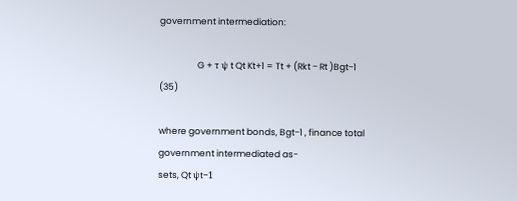government intermediation:

                   G + τ ψ t Qt Kt+1 = Tt + (Rkt − Rt )Bgt−1                 (35)

where government bonds, Bgt−1 , finance total government intermediated as-
sets, Qt ψt−1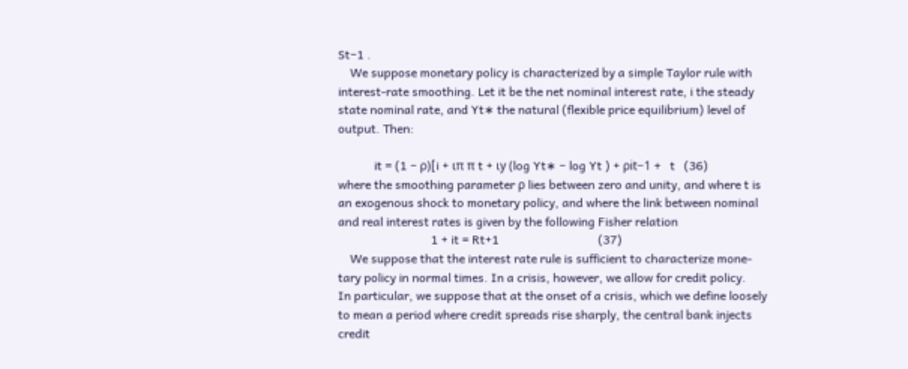St−1 .
    We suppose monetary policy is characterized by a simple Taylor rule with
interest-rate smoothing. Let it be the net nominal interest rate, i the steady
state nominal rate, and Yt∗ the natural (flexible price equilibrium) level of
output. Then:

            it = (1 − ρ)[i + ιπ π t + ιy (log Yt∗ − log Yt ) + ρit−1 +   t   (36)
where the smoothing parameter ρ lies between zero and unity, and where t is
an exogenous shock to monetary policy, and where the link between nominal
and real interest rates is given by the following Fisher relation
                               1 + it = Rt+1                                 (37)
    We suppose that the interest rate rule is sufficient to characterize mone-
tary policy in normal times. In a crisis, however, we allow for credit policy.
In particular, we suppose that at the onset of a crisis, which we define loosely
to mean a period where credit spreads rise sharply, the central bank injects
credit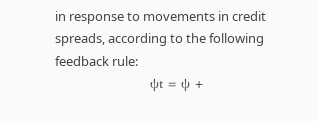in response to movements in credit spreads, according to the following
feedback rule:
                   ψt = ψ +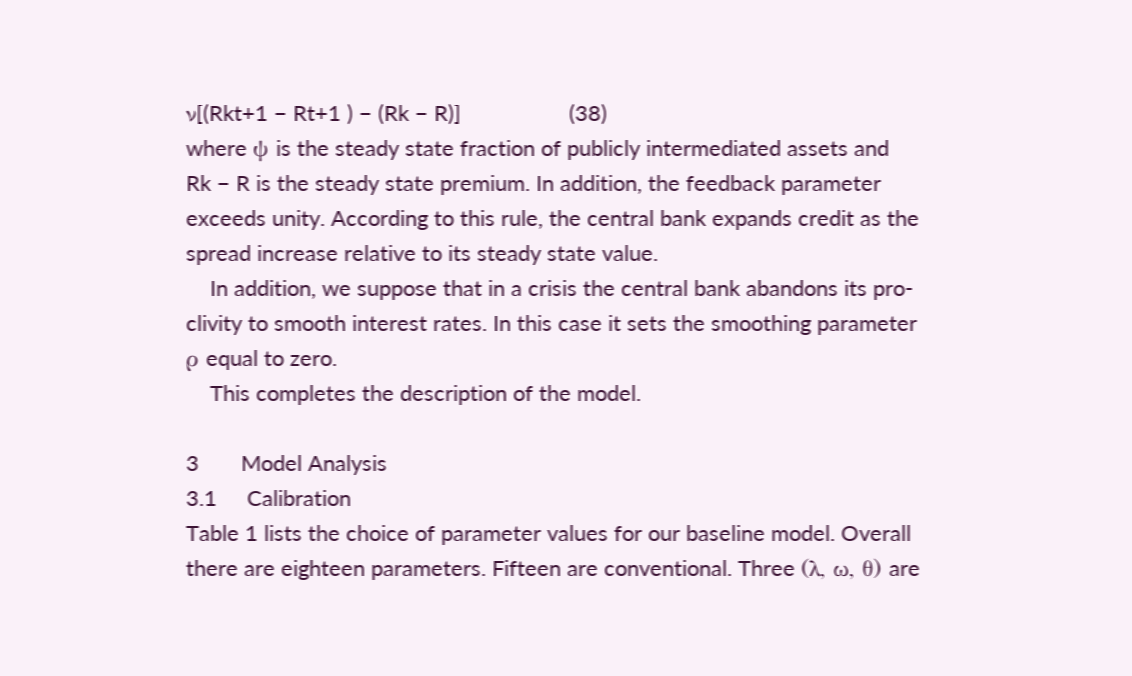ν[(Rkt+1 − Rt+1 ) − (Rk − R)]                  (38)
where ψ is the steady state fraction of publicly intermediated assets and
Rk − R is the steady state premium. In addition, the feedback parameter
exceeds unity. According to this rule, the central bank expands credit as the
spread increase relative to its steady state value.
    In addition, we suppose that in a crisis the central bank abandons its pro-
clivity to smooth interest rates. In this case it sets the smoothing parameter
ρ equal to zero.
    This completes the description of the model.

3       Model Analysis
3.1     Calibration
Table 1 lists the choice of parameter values for our baseline model. Overall
there are eighteen parameters. Fifteen are conventional. Three (λ, ω, θ) are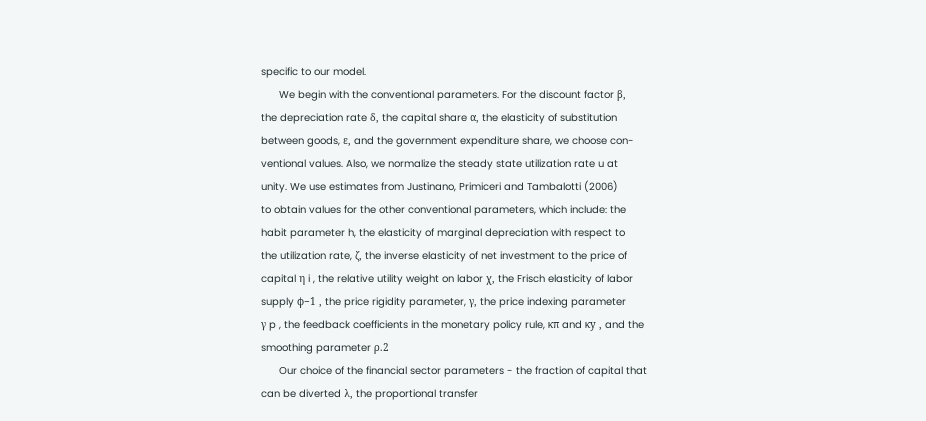specific to our model.
      We begin with the conventional parameters. For the discount factor β,
the depreciation rate δ, the capital share α, the elasticity of substitution
between goods, ε, and the government expenditure share, we choose con-
ventional values. Also, we normalize the steady state utilization rate u at
unity. We use estimates from Justinano, Primiceri and Tambalotti (2006)
to obtain values for the other conventional parameters, which include: the
habit parameter h, the elasticity of marginal depreciation with respect to
the utilization rate, ζ, the inverse elasticity of net investment to the price of
capital η i , the relative utility weight on labor χ, the Frisch elasticity of labor
supply ϕ−1 , the price rigidity parameter, γ, the price indexing parameter
γ p , the feedback coefficients in the monetary policy rule, κπ and κy , and the
smoothing parameter ρ.2
      Our choice of the financial sector parameters - the fraction of capital that
can be diverted λ, the proportional transfer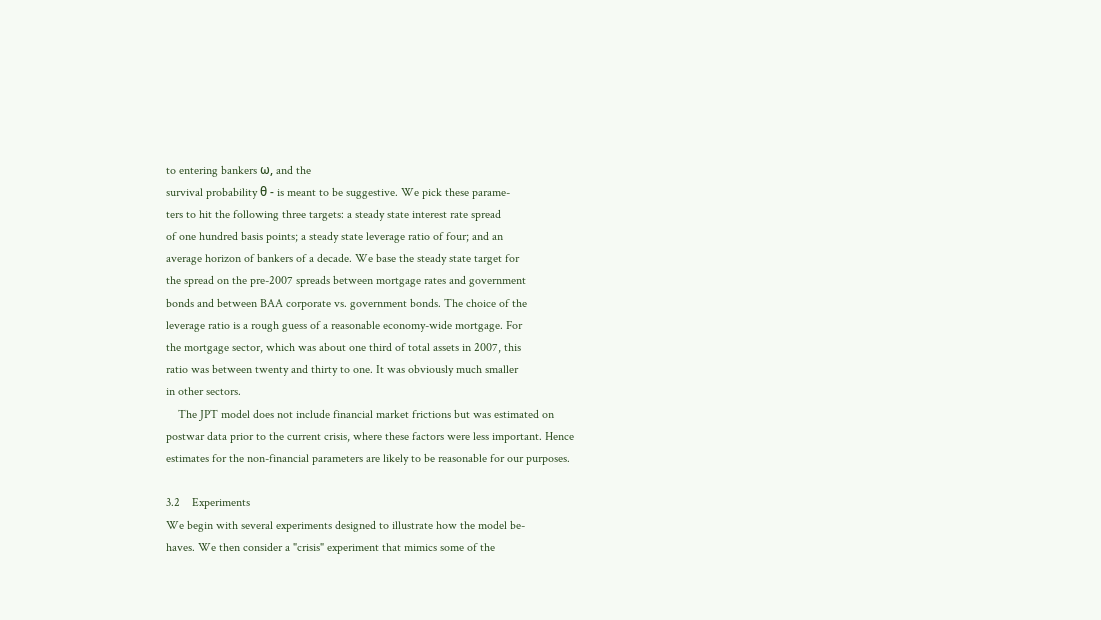to entering bankers ω, and the
survival probability θ - is meant to be suggestive. We pick these parame-
ters to hit the following three targets: a steady state interest rate spread
of one hundred basis points; a steady state leverage ratio of four; and an
average horizon of bankers of a decade. We base the steady state target for
the spread on the pre-2007 spreads between mortgage rates and government
bonds and between BAA corporate vs. government bonds. The choice of the
leverage ratio is a rough guess of a reasonable economy-wide mortgage. For
the mortgage sector, which was about one third of total assets in 2007, this
ratio was between twenty and thirty to one. It was obviously much smaller
in other sectors.
    The JPT model does not include financial market frictions but was estimated on
postwar data prior to the current crisis, where these factors were less important. Hence
estimates for the non-financial parameters are likely to be reasonable for our purposes.

3.2    Experiments
We begin with several experiments designed to illustrate how the model be-
haves. We then consider a "crisis" experiment that mimics some of the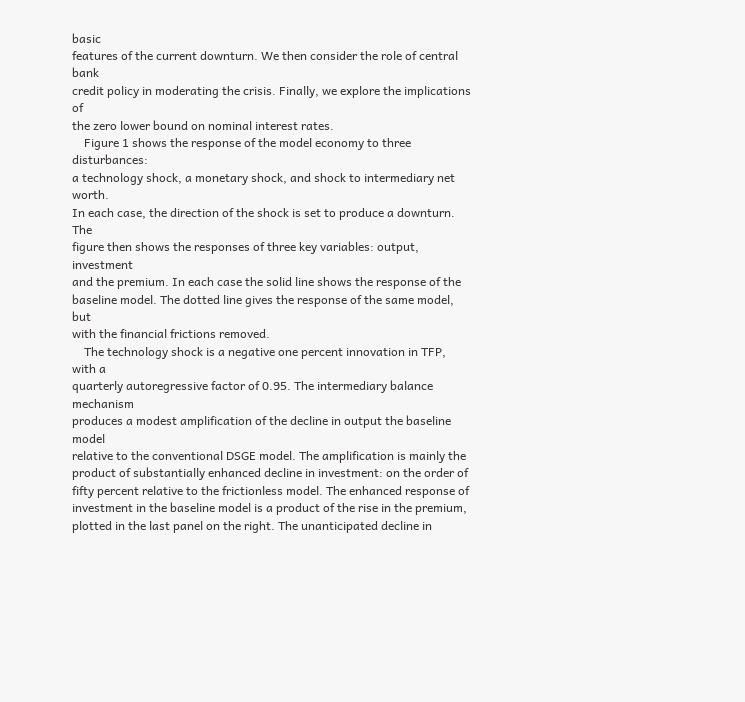basic
features of the current downturn. We then consider the role of central bank
credit policy in moderating the crisis. Finally, we explore the implications of
the zero lower bound on nominal interest rates.
    Figure 1 shows the response of the model economy to three disturbances:
a technology shock, a monetary shock, and shock to intermediary net worth.
In each case, the direction of the shock is set to produce a downturn. The
figure then shows the responses of three key variables: output, investment
and the premium. In each case the solid line shows the response of the
baseline model. The dotted line gives the response of the same model, but
with the financial frictions removed.
    The technology shock is a negative one percent innovation in TFP, with a
quarterly autoregressive factor of 0.95. The intermediary balance mechanism
produces a modest amplification of the decline in output the baseline model
relative to the conventional DSGE model. The amplification is mainly the
product of substantially enhanced decline in investment: on the order of
fifty percent relative to the frictionless model. The enhanced response of
investment in the baseline model is a product of the rise in the premium,
plotted in the last panel on the right. The unanticipated decline in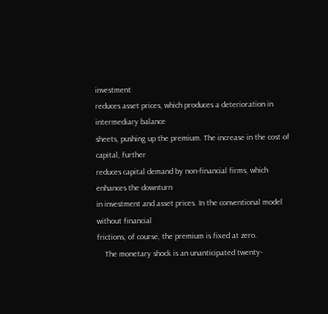investment
reduces asset prices, which produces a deterioration in intermediary balance
sheets, pushing up the premium. The increase in the cost of capital, further
reduces capital demand by non-financial firms, which enhances the downturn
in investment and asset prices. In the conventional model without financial
frictions, of course, the premium is fixed at zero.
    The monetary shock is an unanticipated twenty-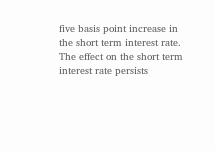five basis point increase in
the short term interest rate. The effect on the short term interest rate persists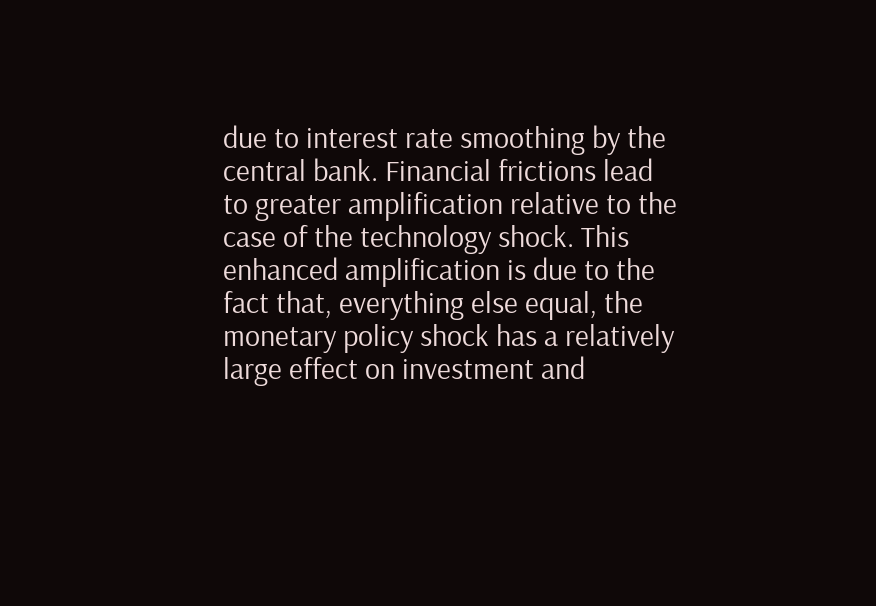due to interest rate smoothing by the central bank. Financial frictions lead
to greater amplification relative to the case of the technology shock. This
enhanced amplification is due to the fact that, everything else equal, the
monetary policy shock has a relatively large effect on investment and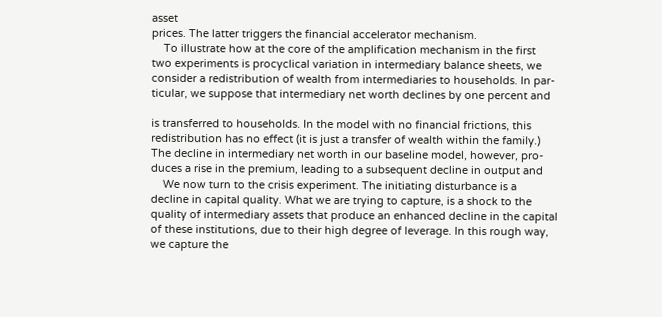asset
prices. The latter triggers the financial accelerator mechanism.
    To illustrate how at the core of the amplification mechanism in the first
two experiments is procyclical variation in intermediary balance sheets, we
consider a redistribution of wealth from intermediaries to households. In par-
ticular, we suppose that intermediary net worth declines by one percent and

is transferred to households. In the model with no financial frictions, this
redistribution has no effect (it is just a transfer of wealth within the family.)
The decline in intermediary net worth in our baseline model, however, pro-
duces a rise in the premium, leading to a subsequent decline in output and
    We now turn to the crisis experiment. The initiating disturbance is a
decline in capital quality. What we are trying to capture, is a shock to the
quality of intermediary assets that produce an enhanced decline in the capital
of these institutions, due to their high degree of leverage. In this rough way,
we capture the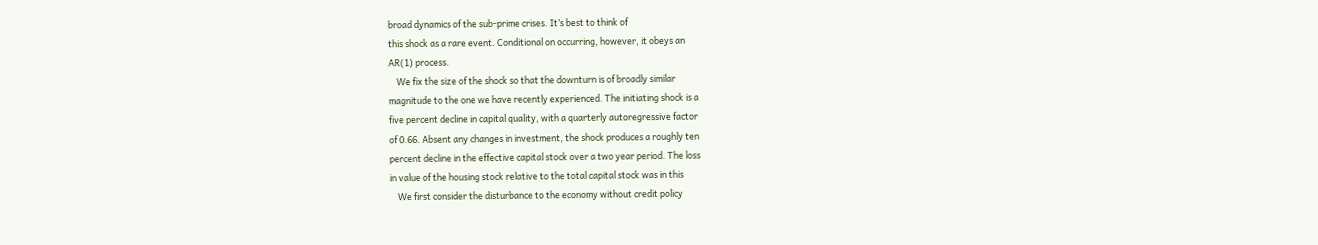broad dynamics of the sub-prime crises. It’s best to think of
this shock as a rare event. Conditional on occurring, however, it obeys an
AR(1) process.
    We fix the size of the shock so that the downturn is of broadly similar
magnitude to the one we have recently experienced. The initiating shock is a
five percent decline in capital quality, with a quarterly autoregressive factor
of 0.66. Absent any changes in investment, the shock produces a roughly ten
percent decline in the effective capital stock over a two year period. The loss
in value of the housing stock relative to the total capital stock was in this
    We first consider the disturbance to the economy without credit policy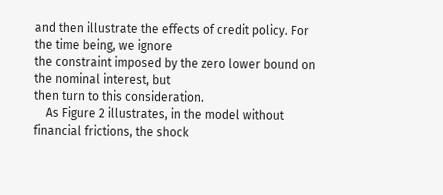and then illustrate the effects of credit policy. For the time being, we ignore
the constraint imposed by the zero lower bound on the nominal interest, but
then turn to this consideration.
    As Figure 2 illustrates, in the model without financial frictions, the shock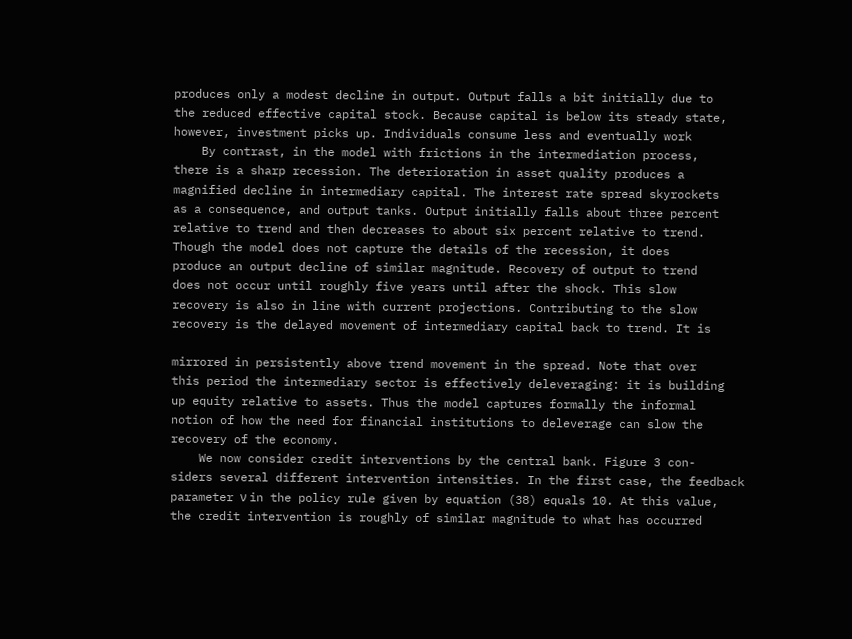produces only a modest decline in output. Output falls a bit initially due to
the reduced effective capital stock. Because capital is below its steady state,
however, investment picks up. Individuals consume less and eventually work
    By contrast, in the model with frictions in the intermediation process,
there is a sharp recession. The deterioration in asset quality produces a
magnified decline in intermediary capital. The interest rate spread skyrockets
as a consequence, and output tanks. Output initially falls about three percent
relative to trend and then decreases to about six percent relative to trend.
Though the model does not capture the details of the recession, it does
produce an output decline of similar magnitude. Recovery of output to trend
does not occur until roughly five years until after the shock. This slow
recovery is also in line with current projections. Contributing to the slow
recovery is the delayed movement of intermediary capital back to trend. It is

mirrored in persistently above trend movement in the spread. Note that over
this period the intermediary sector is effectively deleveraging: it is building
up equity relative to assets. Thus the model captures formally the informal
notion of how the need for financial institutions to deleverage can slow the
recovery of the economy.
    We now consider credit interventions by the central bank. Figure 3 con-
siders several different intervention intensities. In the first case, the feedback
parameter ν in the policy rule given by equation (38) equals 10. At this value,
the credit intervention is roughly of similar magnitude to what has occurred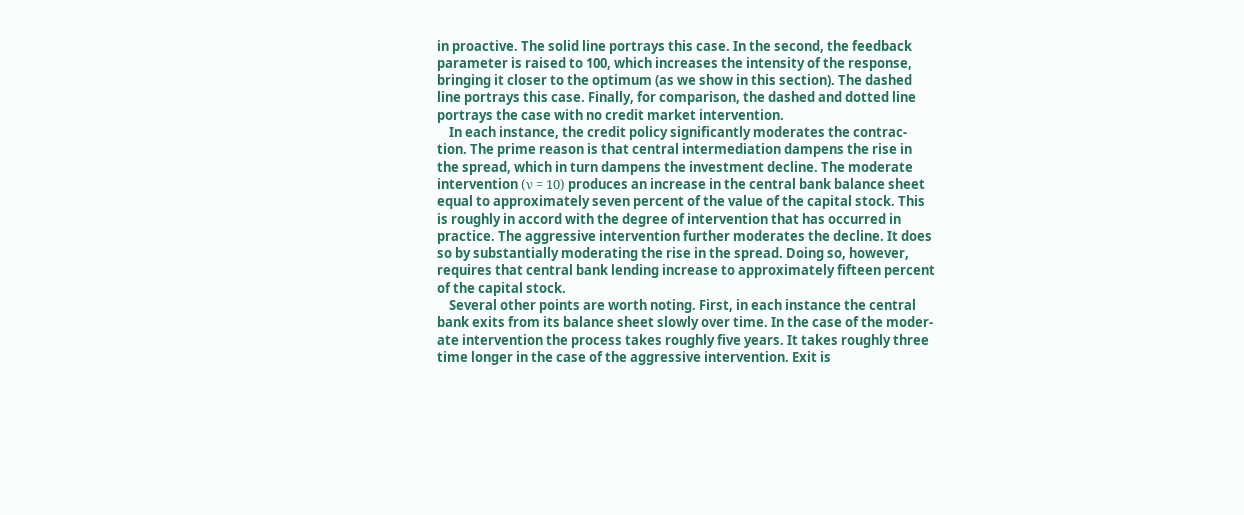in proactive. The solid line portrays this case. In the second, the feedback
parameter is raised to 100, which increases the intensity of the response,
bringing it closer to the optimum (as we show in this section). The dashed
line portrays this case. Finally, for comparison, the dashed and dotted line
portrays the case with no credit market intervention.
    In each instance, the credit policy significantly moderates the contrac-
tion. The prime reason is that central intermediation dampens the rise in
the spread, which in turn dampens the investment decline. The moderate
intervention (ν = 10) produces an increase in the central bank balance sheet
equal to approximately seven percent of the value of the capital stock. This
is roughly in accord with the degree of intervention that has occurred in
practice. The aggressive intervention further moderates the decline. It does
so by substantially moderating the rise in the spread. Doing so, however,
requires that central bank lending increase to approximately fifteen percent
of the capital stock.
    Several other points are worth noting. First, in each instance the central
bank exits from its balance sheet slowly over time. In the case of the moder-
ate intervention the process takes roughly five years. It takes roughly three
time longer in the case of the aggressive intervention. Exit is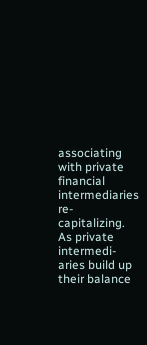associating
with private financial intermediaries re-capitalizing. As private intermedi-
aries build up their balance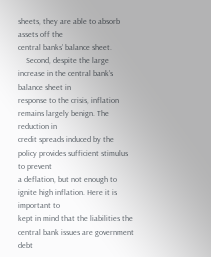sheets, they are able to absorb assets off the
central banks’ balance sheet.
    Second, despite the large increase in the central bank’s balance sheet in
response to the crisis, inflation remains largely benign. The reduction in
credit spreads induced by the policy provides sufficient stimulus to prevent
a deflation, but not enough to ignite high inflation. Here it is important to
kept in mind that the liabilities the central bank issues are government debt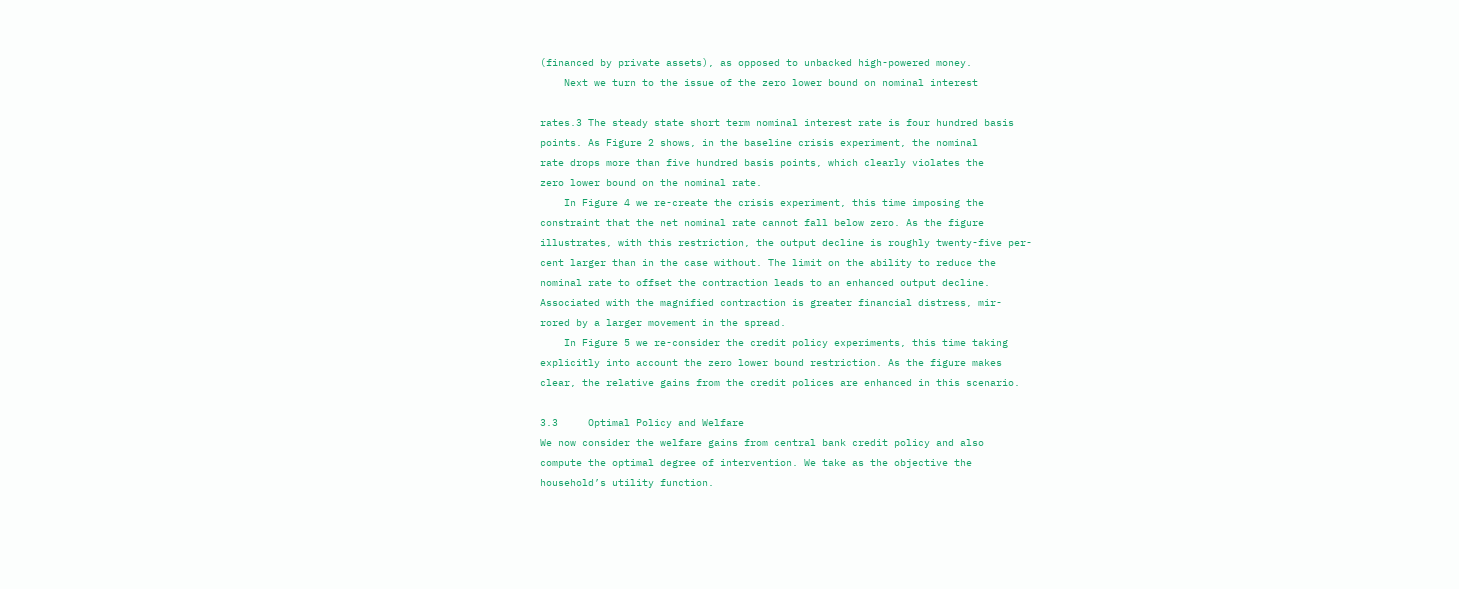(financed by private assets), as opposed to unbacked high-powered money.
    Next we turn to the issue of the zero lower bound on nominal interest

rates.3 The steady state short term nominal interest rate is four hundred basis
points. As Figure 2 shows, in the baseline crisis experiment, the nominal
rate drops more than five hundred basis points, which clearly violates the
zero lower bound on the nominal rate.
    In Figure 4 we re-create the crisis experiment, this time imposing the
constraint that the net nominal rate cannot fall below zero. As the figure
illustrates, with this restriction, the output decline is roughly twenty-five per-
cent larger than in the case without. The limit on the ability to reduce the
nominal rate to offset the contraction leads to an enhanced output decline.
Associated with the magnified contraction is greater financial distress, mir-
rored by a larger movement in the spread.
    In Figure 5 we re-consider the credit policy experiments, this time taking
explicitly into account the zero lower bound restriction. As the figure makes
clear, the relative gains from the credit polices are enhanced in this scenario.

3.3     Optimal Policy and Welfare
We now consider the welfare gains from central bank credit policy and also
compute the optimal degree of intervention. We take as the objective the
household’s utility function.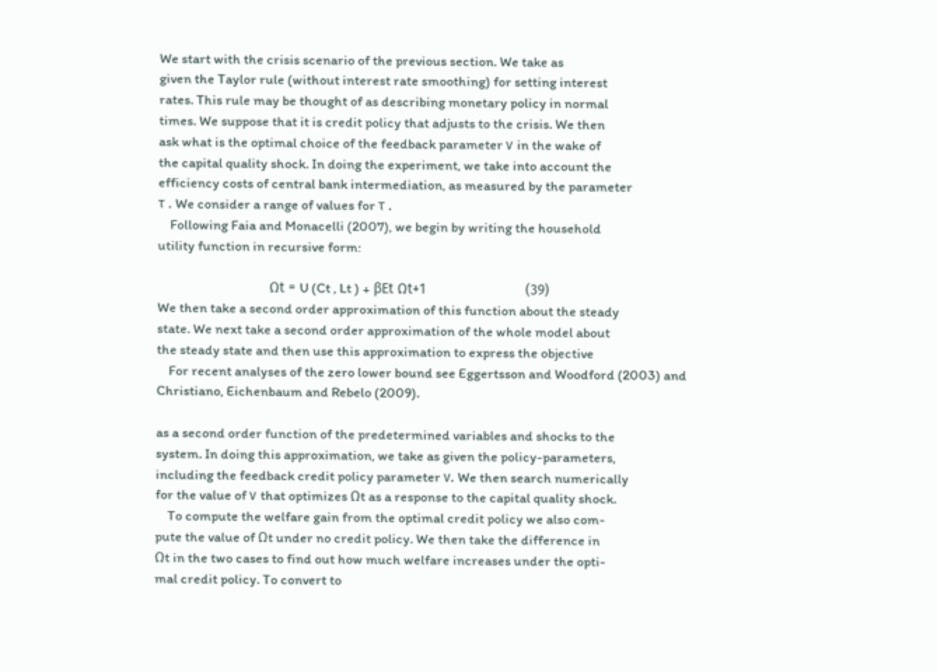We start with the crisis scenario of the previous section. We take as
given the Taylor rule (without interest rate smoothing) for setting interest
rates. This rule may be thought of as describing monetary policy in normal
times. We suppose that it is credit policy that adjusts to the crisis. We then
ask what is the optimal choice of the feedback parameter ν in the wake of
the capital quality shock. In doing the experiment, we take into account the
efficiency costs of central bank intermediation, as measured by the parameter
τ . We consider a range of values for τ .
    Following Faia and Monacelli (2007), we begin by writing the household
utility function in recursive form:

                            Ωt = U (Ct , Lt ) + βEt Ωt+1                         (39)
We then take a second order approximation of this function about the steady
state. We next take a second order approximation of the whole model about
the steady state and then use this approximation to express the objective
    For recent analyses of the zero lower bound see Eggertsson and Woodford (2003) and
Christiano, Eichenbaum and Rebelo (2009).

as a second order function of the predetermined variables and shocks to the
system. In doing this approximation, we take as given the policy-parameters,
including the feedback credit policy parameter ν. We then search numerically
for the value of ν that optimizes Ωt as a response to the capital quality shock.
    To compute the welfare gain from the optimal credit policy we also com-
pute the value of Ωt under no credit policy. We then take the difference in
Ωt in the two cases to find out how much welfare increases under the opti-
mal credit policy. To convert to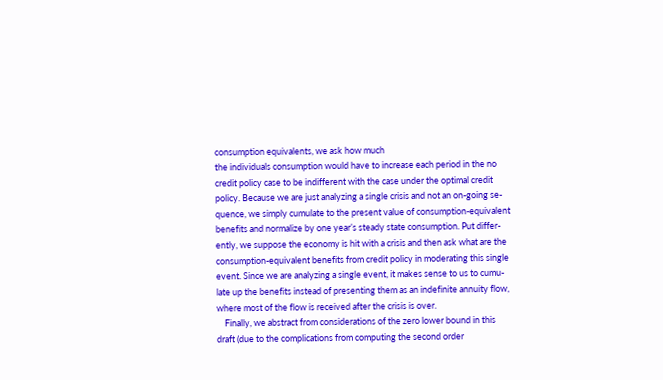consumption equivalents, we ask how much
the individuals consumption would have to increase each period in the no
credit policy case to be indifferent with the case under the optimal credit
policy. Because we are just analyzing a single crisis and not an on-going se-
quence, we simply cumulate to the present value of consumption-equivalent
benefits and normalize by one year’s steady state consumption. Put differ-
ently, we suppose the economy is hit with a crisis and then ask what are the
consumption-equivalent benefits from credit policy in moderating this single
event. Since we are analyzing a single event, it makes sense to us to cumu-
late up the benefits instead of presenting them as an indefinite annuity flow,
where most of the flow is received after the crisis is over.
    Finally, we abstract from considerations of the zero lower bound in this
draft (due to the complications from computing the second order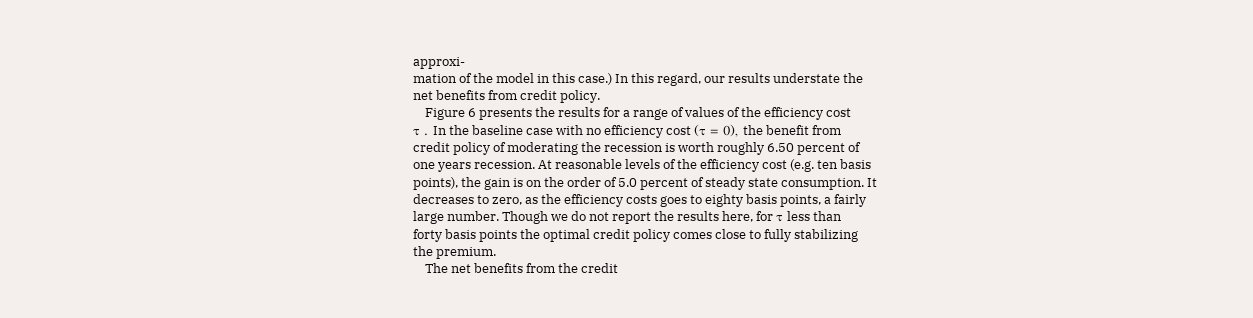approxi-
mation of the model in this case.) In this regard, our results understate the
net benefits from credit policy.
    Figure 6 presents the results for a range of values of the efficiency cost
τ . In the baseline case with no efficiency cost (τ = 0), the benefit from
credit policy of moderating the recession is worth roughly 6.50 percent of
one years recession. At reasonable levels of the efficiency cost (e.g. ten basis
points), the gain is on the order of 5.0 percent of steady state consumption. It
decreases to zero, as the efficiency costs goes to eighty basis points, a fairly
large number. Though we do not report the results here, for τ less than
forty basis points the optimal credit policy comes close to fully stabilizing
the premium.
    The net benefits from the credit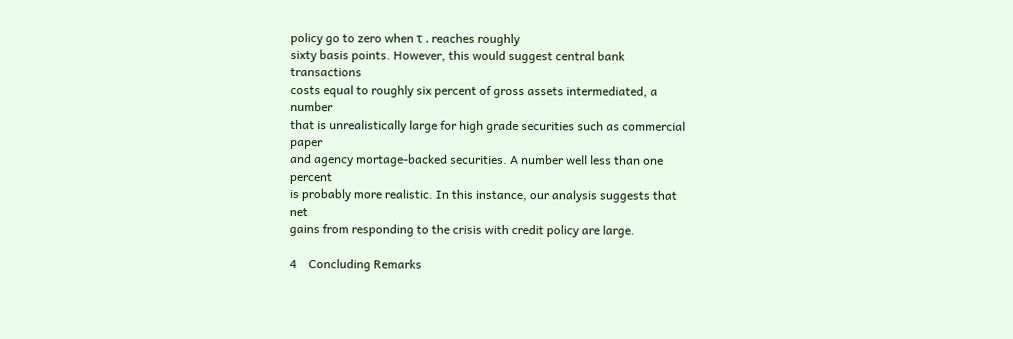policy go to zero when τ . reaches roughly
sixty basis points. However, this would suggest central bank transactions
costs equal to roughly six percent of gross assets intermediated, a number
that is unrealistically large for high grade securities such as commercial paper
and agency mortage-backed securities. A number well less than one percent
is probably more realistic. In this instance, our analysis suggests that net
gains from responding to the crisis with credit policy are large.

4    Concluding Remarks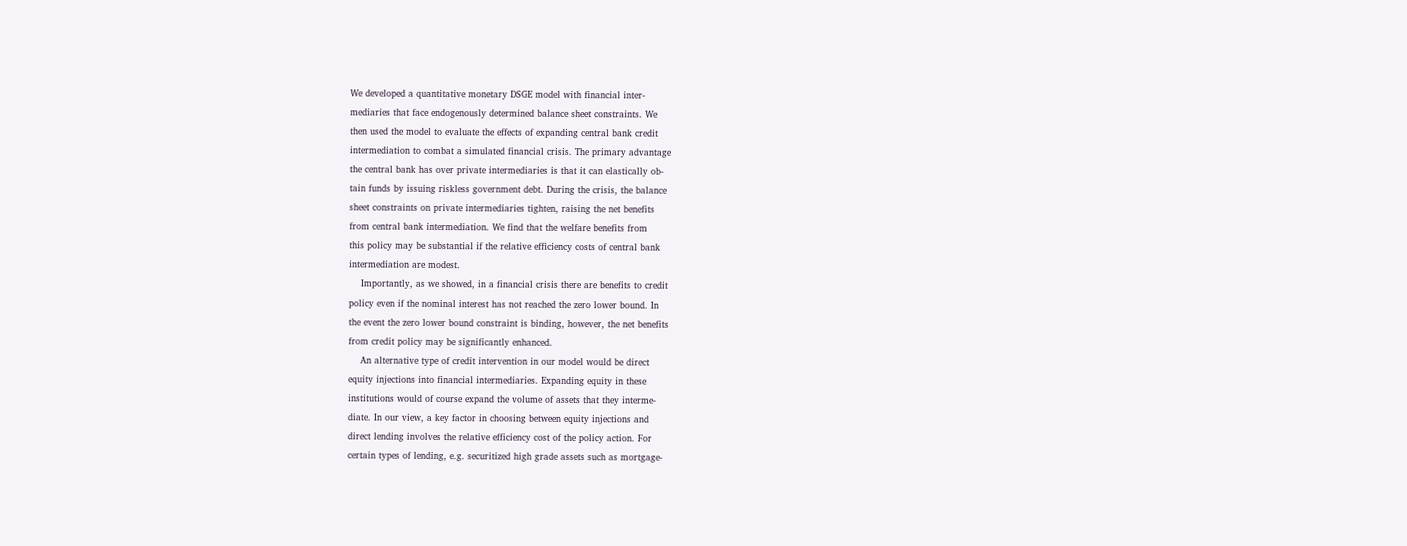We developed a quantitative monetary DSGE model with financial inter-
mediaries that face endogenously determined balance sheet constraints. We
then used the model to evaluate the effects of expanding central bank credit
intermediation to combat a simulated financial crisis. The primary advantage
the central bank has over private intermediaries is that it can elastically ob-
tain funds by issuing riskless government debt. During the crisis, the balance
sheet constraints on private intermediaries tighten, raising the net benefits
from central bank intermediation. We find that the welfare benefits from
this policy may be substantial if the relative efficiency costs of central bank
intermediation are modest.
    Importantly, as we showed, in a financial crisis there are benefits to credit
policy even if the nominal interest has not reached the zero lower bound. In
the event the zero lower bound constraint is binding, however, the net benefits
from credit policy may be significantly enhanced.
    An alternative type of credit intervention in our model would be direct
equity injections into financial intermediaries. Expanding equity in these
institutions would of course expand the volume of assets that they interme-
diate. In our view, a key factor in choosing between equity injections and
direct lending involves the relative efficiency cost of the policy action. For
certain types of lending, e.g. securitized high grade assets such as mortgage-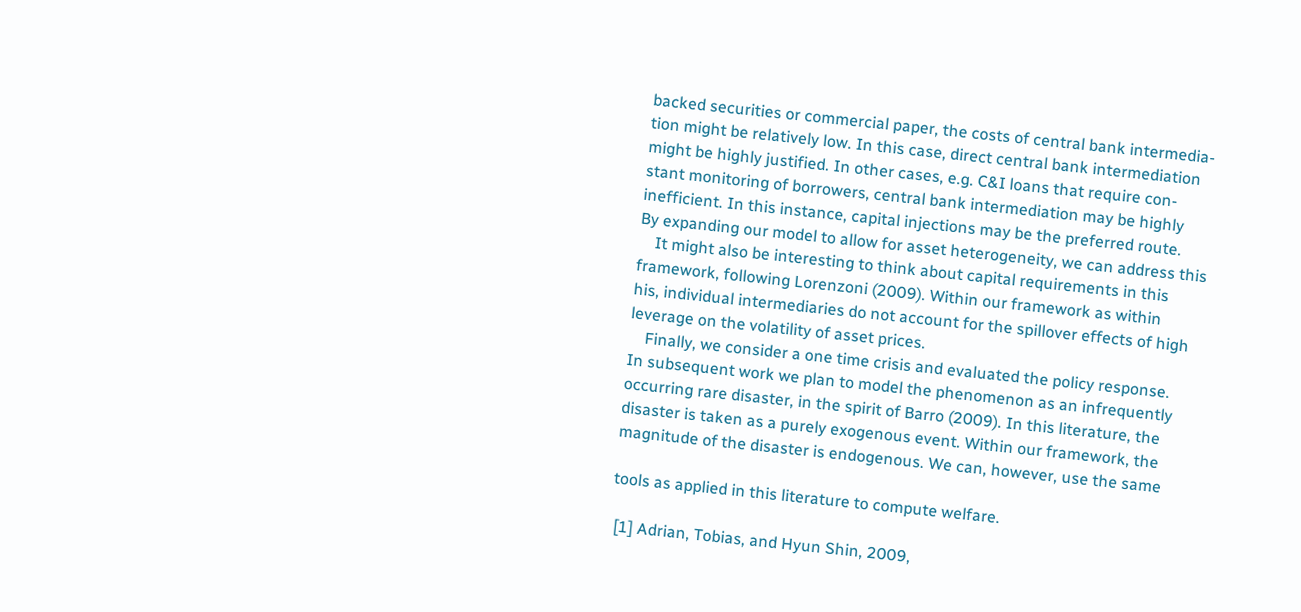backed securities or commercial paper, the costs of central bank intermedia-
tion might be relatively low. In this case, direct central bank intermediation
might be highly justified. In other cases, e.g. C&I loans that require con-
stant monitoring of borrowers, central bank intermediation may be highly
inefficient. In this instance, capital injections may be the preferred route.
By expanding our model to allow for asset heterogeneity, we can address this
    It might also be interesting to think about capital requirements in this
framework, following Lorenzoni (2009). Within our framework as within
his, individual intermediaries do not account for the spillover effects of high
leverage on the volatility of asset prices.
    Finally, we consider a one time crisis and evaluated the policy response.
In subsequent work we plan to model the phenomenon as an infrequently
occurring rare disaster, in the spirit of Barro (2009). In this literature, the
disaster is taken as a purely exogenous event. Within our framework, the
magnitude of the disaster is endogenous. We can, however, use the same

tools as applied in this literature to compute welfare.

 [1] Adrian, Tobias, and Hyun Shin, 2009,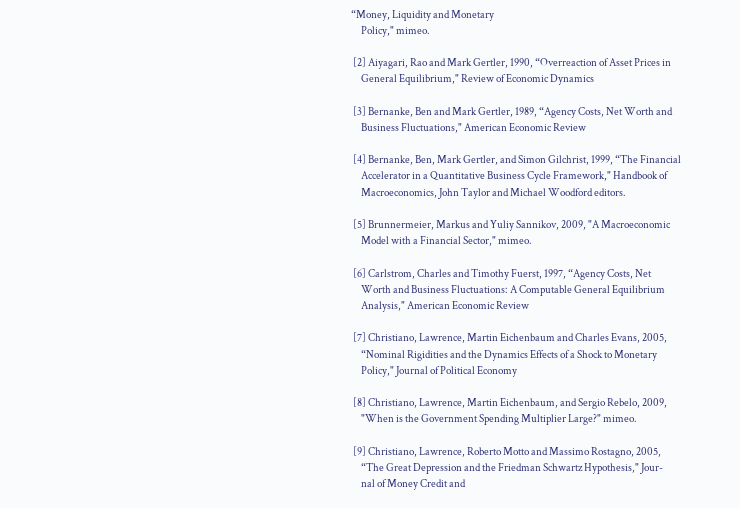“Money, Liquidity and Monetary
     Policy," mimeo.

 [2] Aiyagari, Rao and Mark Gertler, 1990, “Overreaction of Asset Prices in
     General Equilibrium," Review of Economic Dynamics

 [3] Bernanke, Ben and Mark Gertler, 1989, “Agency Costs, Net Worth and
     Business Fluctuations," American Economic Review

 [4] Bernanke, Ben, Mark Gertler, and Simon Gilchrist, 1999, “The Financial
     Accelerator in a Quantitative Business Cycle Framework," Handbook of
     Macroeconomics, John Taylor and Michael Woodford editors.

 [5] Brunnermeier, Markus and Yuliy Sannikov, 2009, "A Macroeconomic
     Model with a Financial Sector," mimeo.

 [6] Carlstrom, Charles and Timothy Fuerst, 1997, “Agency Costs, Net
     Worth and Business Fluctuations: A Computable General Equilibrium
     Analysis," American Economic Review

 [7] Christiano, Lawrence, Martin Eichenbaum and Charles Evans, 2005,
     “Nominal Rigidities and the Dynamics Effects of a Shock to Monetary
     Policy," Journal of Political Economy

 [8] Christiano, Lawrence, Martin Eichenbaum, and Sergio Rebelo, 2009,
     "When is the Government Spending Multiplier Large?" mimeo.

 [9] Christiano, Lawrence, Roberto Motto and Massimo Rostagno, 2005,
     “The Great Depression and the Friedman Schwartz Hypothesis," Jour-
     nal of Money Credit and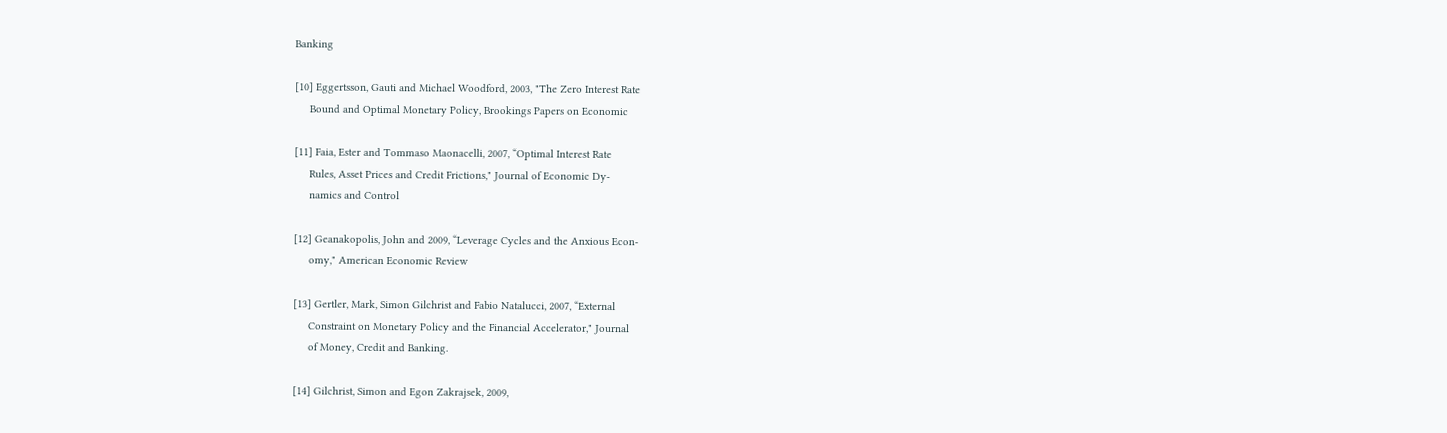Banking

[10] Eggertsson, Gauti and Michael Woodford, 2003, "The Zero Interest Rate
     Bound and Optimal Monetary Policy, Brookings Papers on Economic

[11] Faia, Ester and Tommaso Maonacelli, 2007, “Optimal Interest Rate
     Rules, Asset Prices and Credit Frictions," Journal of Economic Dy-
     namics and Control

[12] Geanakopolis, John and 2009, “Leverage Cycles and the Anxious Econ-
     omy," American Economic Review

[13] Gertler, Mark, Simon Gilchrist and Fabio Natalucci, 2007, “External
     Constraint on Monetary Policy and the Financial Accelerator," Journal
     of Money, Credit and Banking.

[14] Gilchrist, Simon and Egon Zakrajsek, 2009,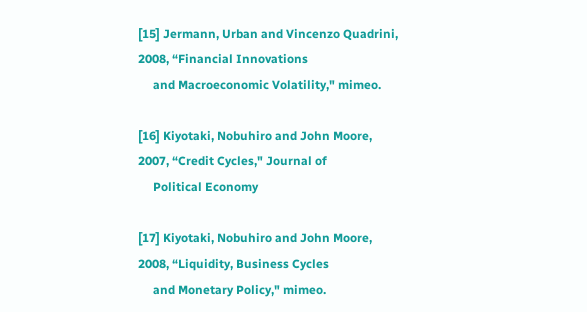[15] Jermann, Urban and Vincenzo Quadrini, 2008, “Financial Innovations
     and Macroeconomic Volatility," mimeo.

[16] Kiyotaki, Nobuhiro and John Moore, 2007, “Credit Cycles," Journal of
     Political Economy

[17] Kiyotaki, Nobuhiro and John Moore, 2008, “Liquidity, Business Cycles
     and Monetary Policy," mimeo.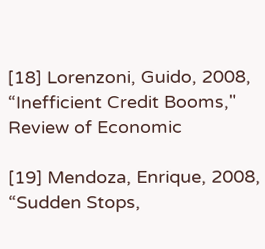[18] Lorenzoni, Guido, 2008, “Inefficient Credit Booms," Review of Economic

[19] Mendoza, Enrique, 2008, “Sudden Stops,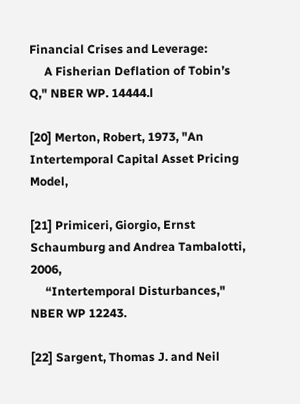Financial Crises and Leverage:
     A Fisherian Deflation of Tobin’s Q," NBER WP. 14444.l

[20] Merton, Robert, 1973, "An Intertemporal Capital Asset Pricing Model,

[21] Primiceri, Giorgio, Ernst Schaumburg and Andrea Tambalotti, 2006,
     “Intertemporal Disturbances," NBER WP 12243.

[22] Sargent, Thomas J. and Neil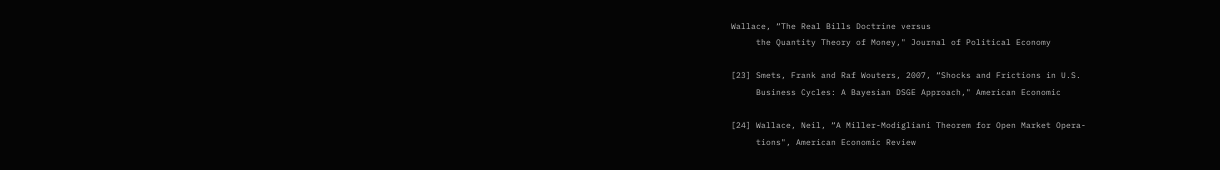Wallace, “The Real Bills Doctrine versus
     the Quantity Theory of Money," Journal of Political Economy

[23] Smets, Frank and Raf Wouters, 2007, “Shocks and Frictions in U.S.
     Business Cycles: A Bayesian DSGE Approach," American Economic

[24] Wallace, Neil, “A Miller-Modigliani Theorem for Open Market Opera-
     tions", American Economic Review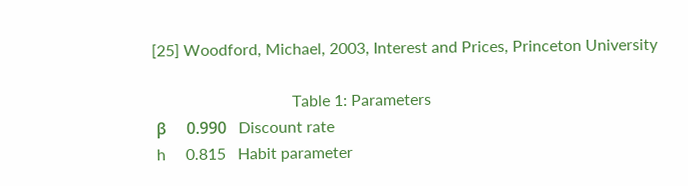[25] Woodford, Michael, 2003, Interest and Prices, Princeton University

                                   Table 1: Parameters
 β     0.990   Discount rate
 h     0.815   Habit parameter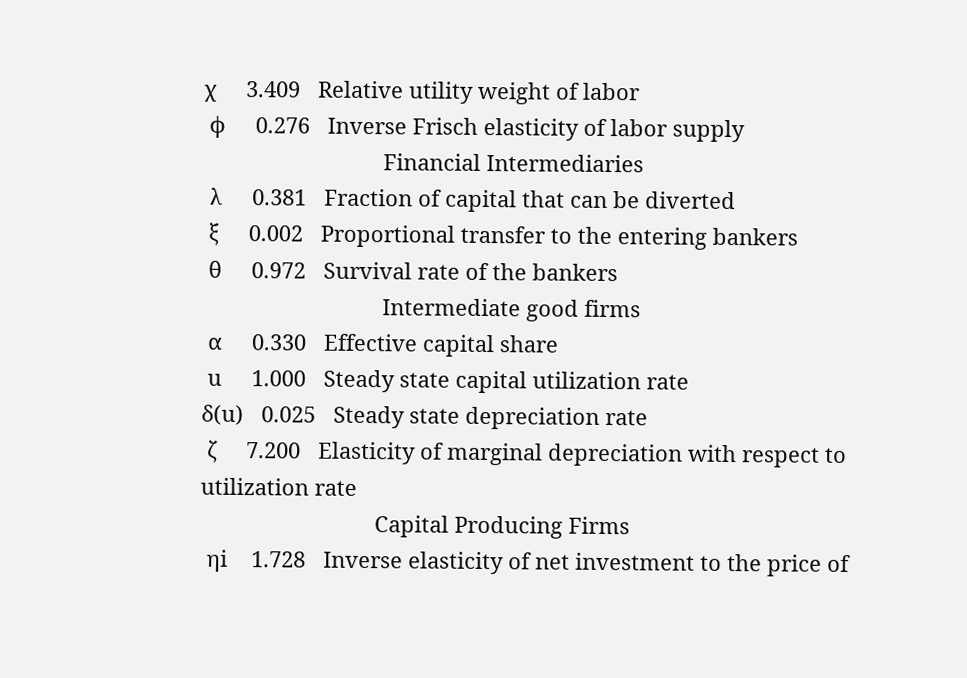χ     3.409   Relative utility weight of labor
 ϕ     0.276   Inverse Frisch elasticity of labor supply
                              Financial Intermediaries
 λ     0.381   Fraction of capital that can be diverted
 ξ     0.002   Proportional transfer to the entering bankers
 θ     0.972   Survival rate of the bankers
                              Intermediate good firms
 α     0.330   Effective capital share
 u     1.000   Steady state capital utilization rate
δ(u)   0.025   Steady state depreciation rate
 ζ     7.200   Elasticity of marginal depreciation with respect to utilization rate
                             Capital Producing Firms
 ηi    1.728   Inverse elasticity of net investment to the price of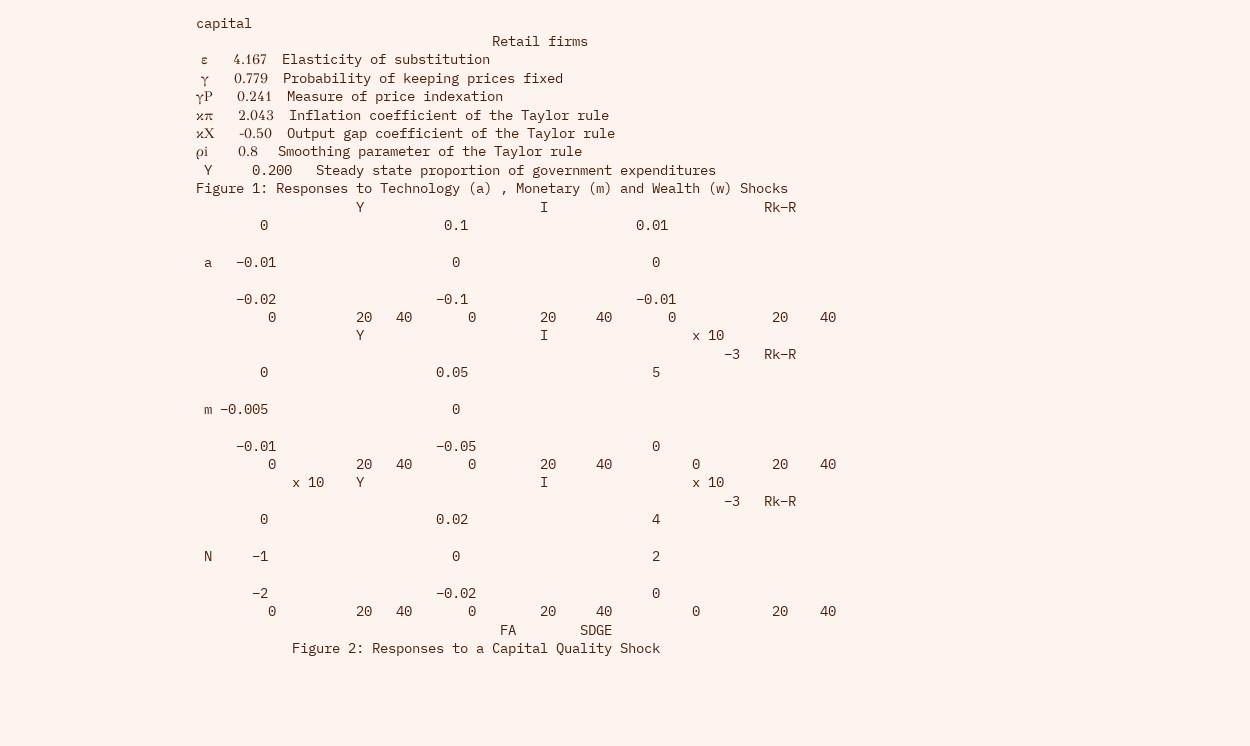capital
                                     Retail firms
 ε     4.167   Elasticity of substitution
 γ     0.779   Probability of keeping prices fixed
γP     0.241   Measure of price indexation
κπ     2.043   Inflation coefficient of the Taylor rule
κX     -0.50   Output gap coefficient of the Taylor rule
ρi      0.8    Smoothing parameter of the Taylor rule
 Y     0.200   Steady state proportion of government expenditures
Figure 1: Responses to Technology (a) , Monetary (m) and Wealth (w) Shocks
                    Y                      I                           Rk−R
        0                      0.1                     0.01

 a   −0.01                      0                        0

     −0.02                    −0.1                     −0.01
         0          20   40       0        20     40       0            20    40
                    Y                      I                  x 10
                                                                  −3   Rk−R
        0                     0.05                       5

 m −0.005                       0

     −0.01                    −0.05                      0
         0          20   40       0        20     40          0         20    40
            x 10    Y                      I                  x 10
                                                                  −3   Rk−R
        0                     0.02                       4

 N     −1                       0                        2

       −2                     −0.02                      0
         0          20   40       0        20     40          0         20    40
                                      FA        SDGE
            Figure 2: Responses to a Capital Quality Shock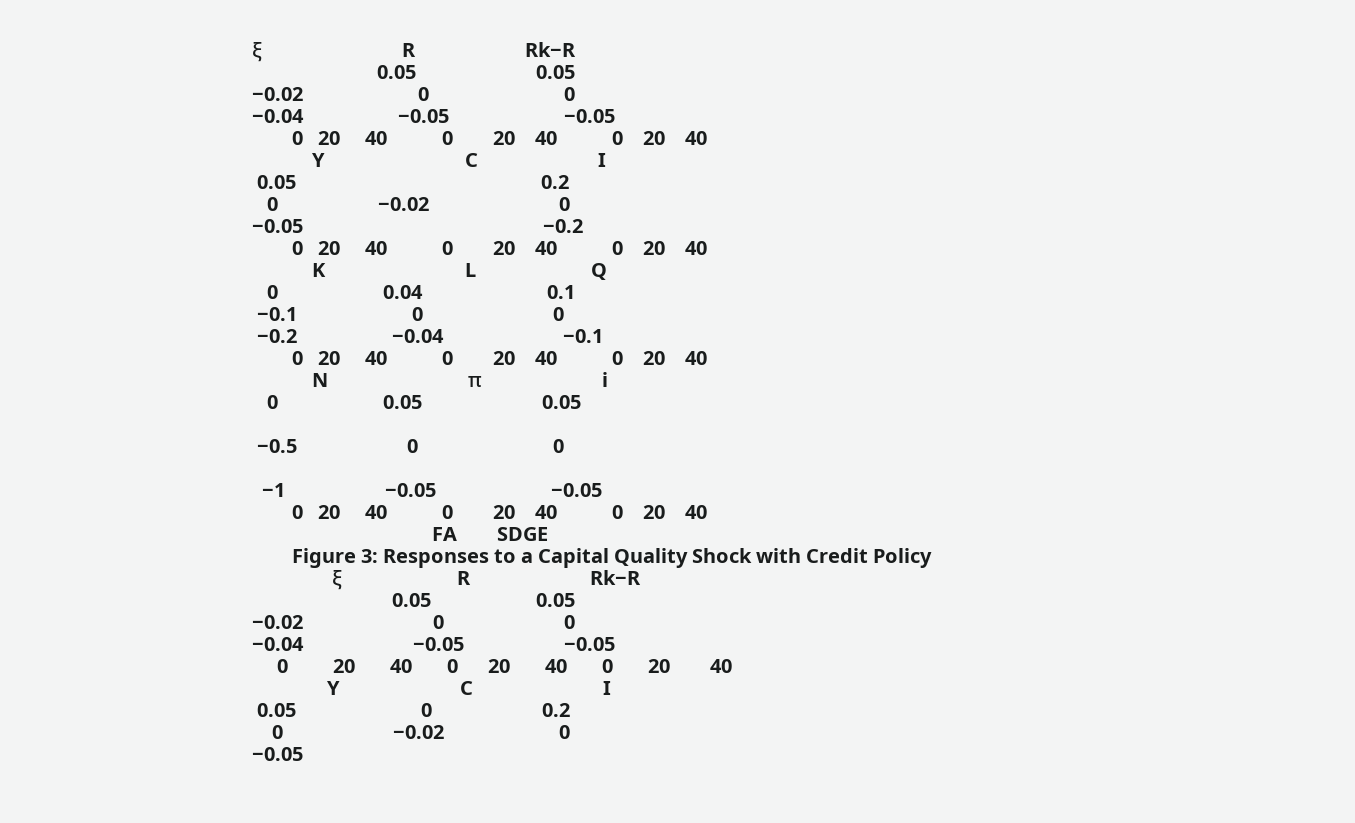ξ                            R                      Rk−R
                         0.05                        0.05
−0.02                       0                           0
−0.04                   −0.05                       −0.05
        0   20     40           0        20    40           0    20    40
            Y                            C                        I
 0.05                                                 0.2
   0                    −0.02                          0
−0.05                                                −0.2
        0   20     40           0        20    40           0    20    40
            K                            L                       Q
   0                     0.04                         0.1
 −0.1                       0                          0
 −0.2                   −0.04                        −0.1
        0   20     40           0        20    40           0    20    40
            N                            π                        i
   0                     0.05                        0.05

 −0.5                      0                           0

  −1                    −0.05                       −0.05
        0   20     40           0        20    40           0    20    40
                                    FA        SDGE
        Figure 3: Responses to a Capital Quality Shock with Credit Policy
                ξ                       R                        Rk−R
                            0.05                     0.05
−0.02                          0                        0
−0.04                      −0.05                    −0.05
     0         20       40       0      20       40       0       20        40
               Y                        C                          I
 0.05                         0                      0.2
    0                      −0.02                       0
−0.05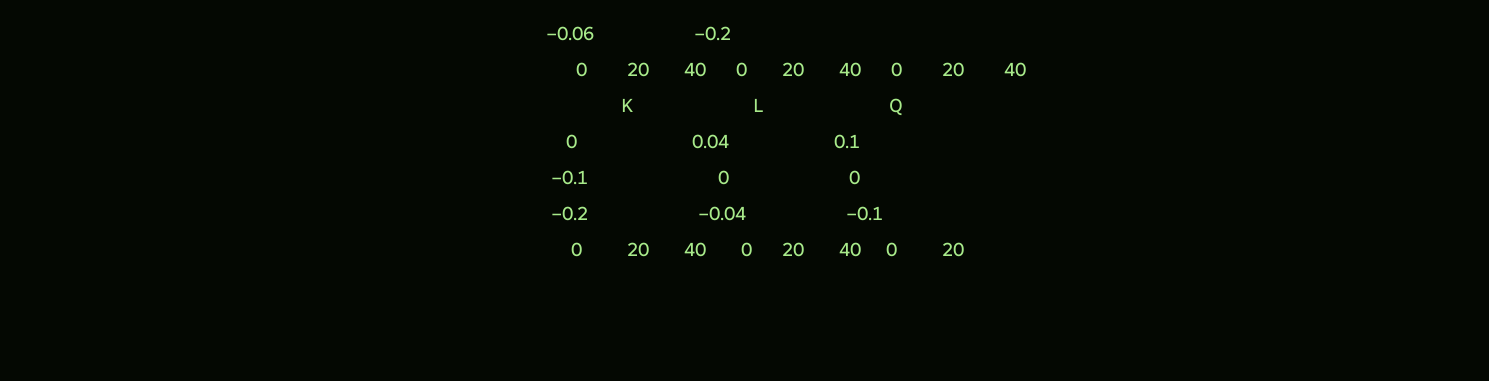−0.06                    −0.2
      0        20       40      0       20       40      0        20        40
               K                        L                         Q
    0                       0.04                     0.1
 −0.1                          0                        0
 −0.2                      −0.04                    −0.1
     0         20       40       0      20       40     0         20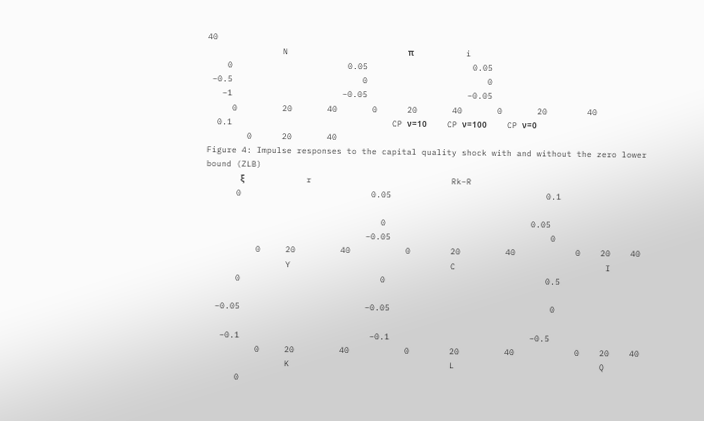40
               N                        π                          i
    0                       0.05                     0.05
 −0.5                          0                        0
   −1                      −0.05                    −0.05
     0         20       40       0      20       40       0       20        40
  0.1                                CP ν=10          CP ν=100          CP ν=0
        0      20       40
Figure 4: Impulse responses to the capital quality shock with and without the zero lower
bound (ZLB)
                 ξ                               r                            Rk−R
      0                          0.05                               0.1

                                   0                             0.05
                                −0.05                                0
          0     20         40           0        20         40            0    20    40
                Y                                C                              I
      0                            0                                0.5

  −0.05                         −0.05                                0

   −0.1                          −0.1                            −0.5
          0     20         40           0        20         40            0    20    40
                K                                L                             Q
      0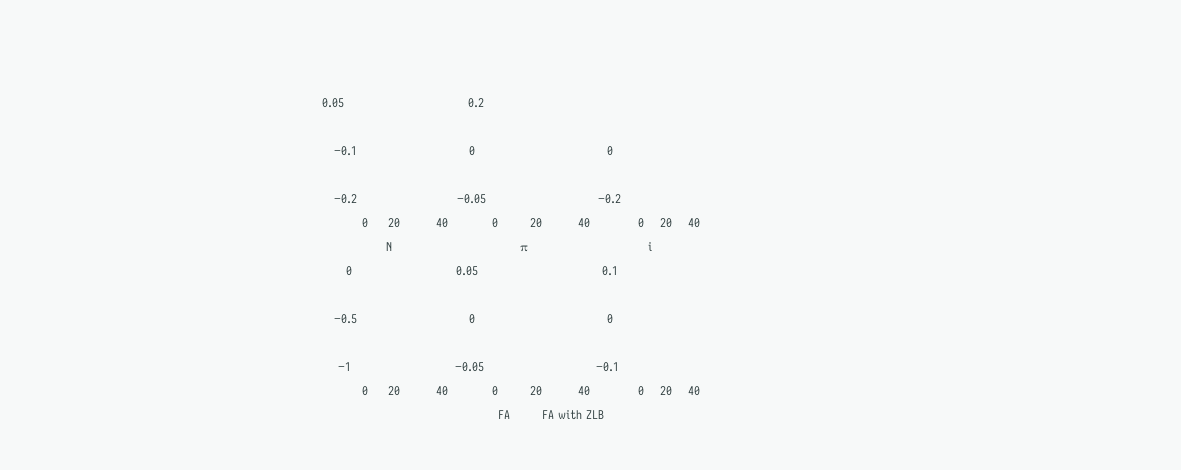0.05                               0.2

   −0.1                            0                                 0

   −0.2                         −0.05                            −0.2
          0     20         40           0        20         40            0    20    40
                N                                π                              i
      0                          0.05                               0.1

   −0.5                            0                                 0

    −1                          −0.05                            −0.1
          0     20         40           0        20         40            0    20    40
                                            FA        FA with ZLB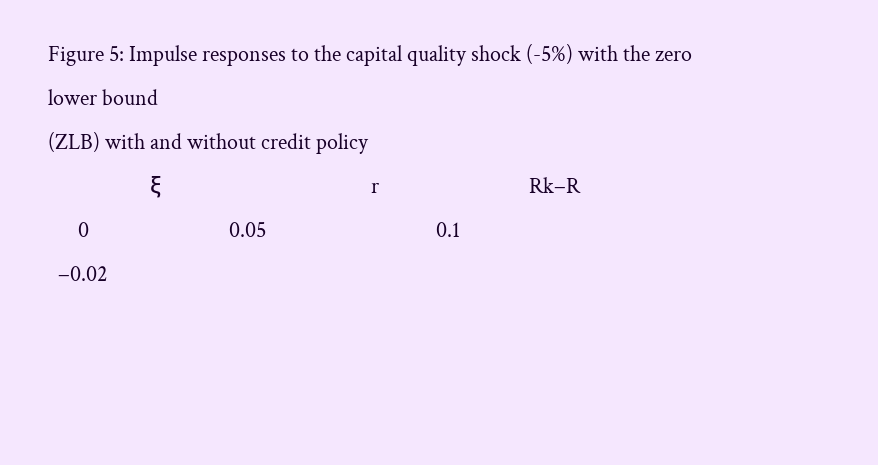Figure 5: Impulse responses to the capital quality shock (-5%) with the zero lower bound
(ZLB) with and without credit policy
                 ξ                                   r                              Rk−R
      0                            0.05                                  0.1
  −0.02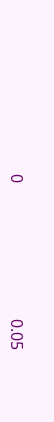0                                  0.05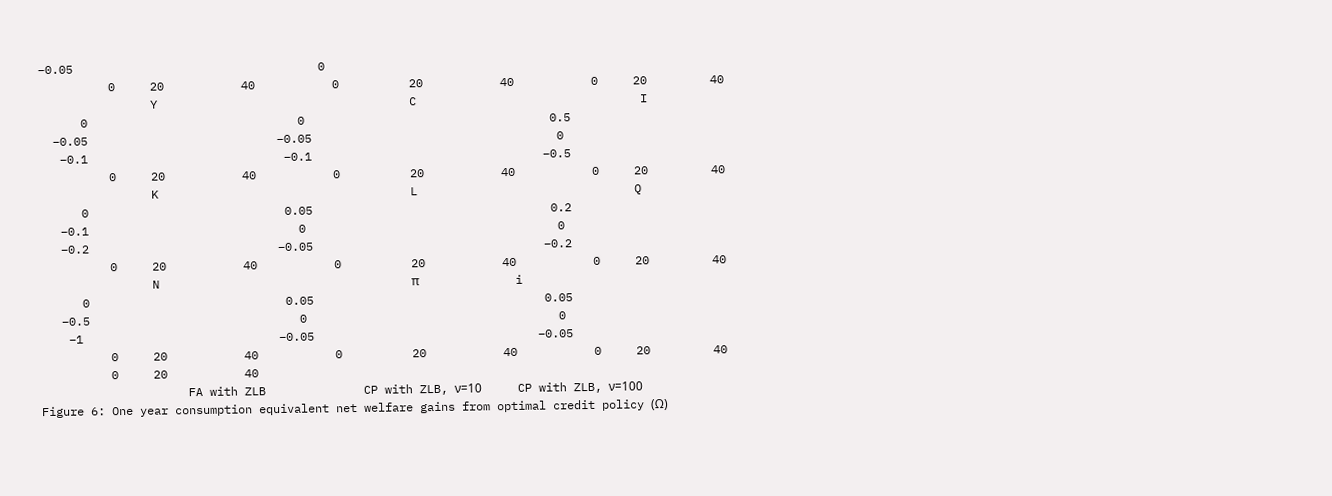−0.05                                   0
          0     20           40           0          20           40           0     20         40
                Y                                    C                                I
      0                              0                                   0.5
  −0.05                           −0.05                                   0
   −0.1                            −0.1                                 −0.5
          0     20           40           0          20           40           0     20         40
                K                                    L                               Q
      0                            0.05                                  0.2
   −0.1                              0                                    0
   −0.2                           −0.05                                 −0.2
          0     20           40           0          20           40           0     20         40
                N                                    π                                i
      0                            0.05                                 0.05
   −0.5                              0                                    0
    −1                            −0.05                                −0.05
          0     20           40           0          20           40           0     20         40
          0     20           40
                     FA with ZLB              CP with ZLB, ν=10            CP with ZLB, ν=100
Figure 6: One year consumption equivalent net welfare gains from optimal credit policy (Ω)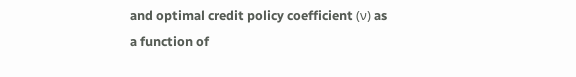and optimal credit policy coefficient (ν) as a function of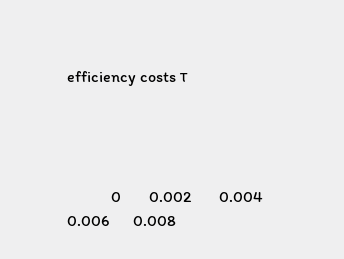efficiency costs τ




           0       0.002       0.004       0.006      0.008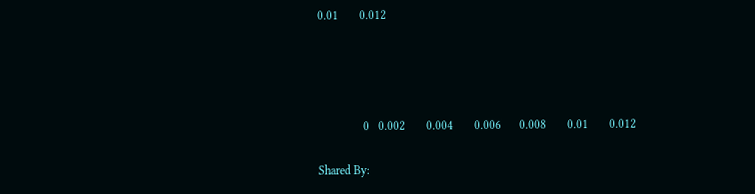0.01       0.012




               0   0.002       0.004       0.006      0.008       0.01       0.012

Shared By: